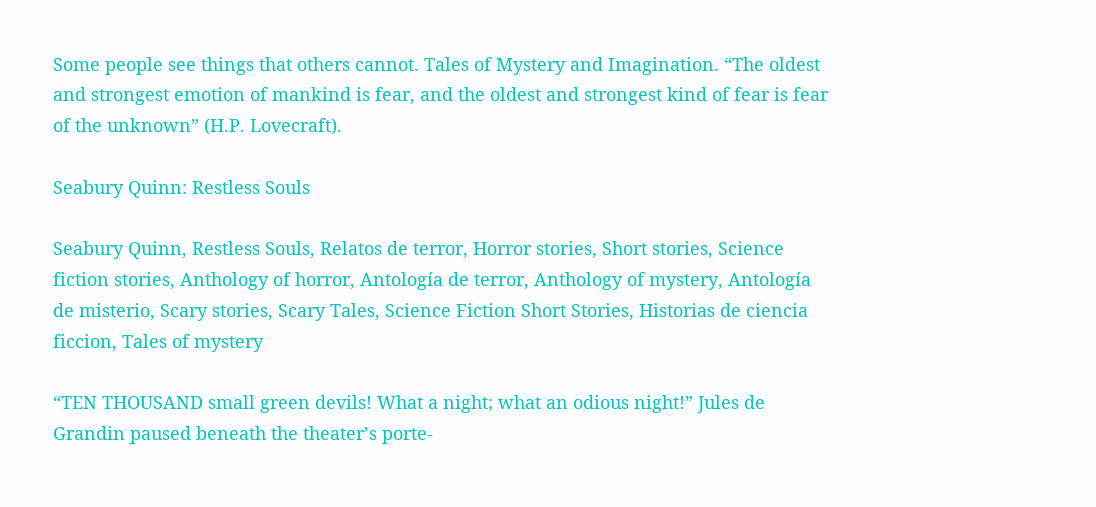Some people see things that others cannot. Tales of Mystery and Imagination. “The oldest and strongest emotion of mankind is fear, and the oldest and strongest kind of fear is fear of the unknown” (H.P. Lovecraft).

Seabury Quinn: Restless Souls

Seabury Quinn, Restless Souls, Relatos de terror, Horror stories, Short stories, Science fiction stories, Anthology of horror, Antología de terror, Anthology of mystery, Antología de misterio, Scary stories, Scary Tales, Science Fiction Short Stories, Historias de ciencia ficcion, Tales of mystery

“TEN THOUSAND small green devils! What a night; what an odious night!” Jules de Grandin paused beneath the theater’s porte-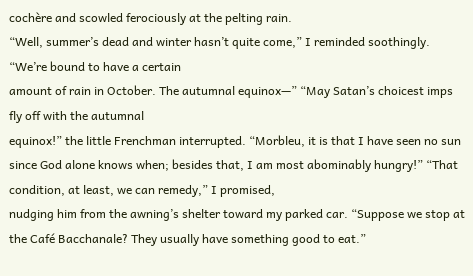cochère and scowled ferociously at the pelting rain.
“Well, summer’s dead and winter hasn’t quite come,” I reminded soothingly. “We’re bound to have a certain
amount of rain in October. The autumnal equinox—” “May Satan’s choicest imps fly off with the autumnal
equinox!” the little Frenchman interrupted. “Morbleu, it is that I have seen no sun since God alone knows when; besides that, I am most abominably hungry!” “That condition, at least, we can remedy,” I promised,
nudging him from the awning’s shelter toward my parked car. “Suppose we stop at the Café Bacchanale? They usually have something good to eat.”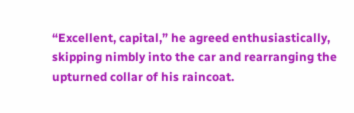“Excellent, capital,” he agreed enthusiastically, skipping nimbly into the car and rearranging the upturned collar of his raincoat.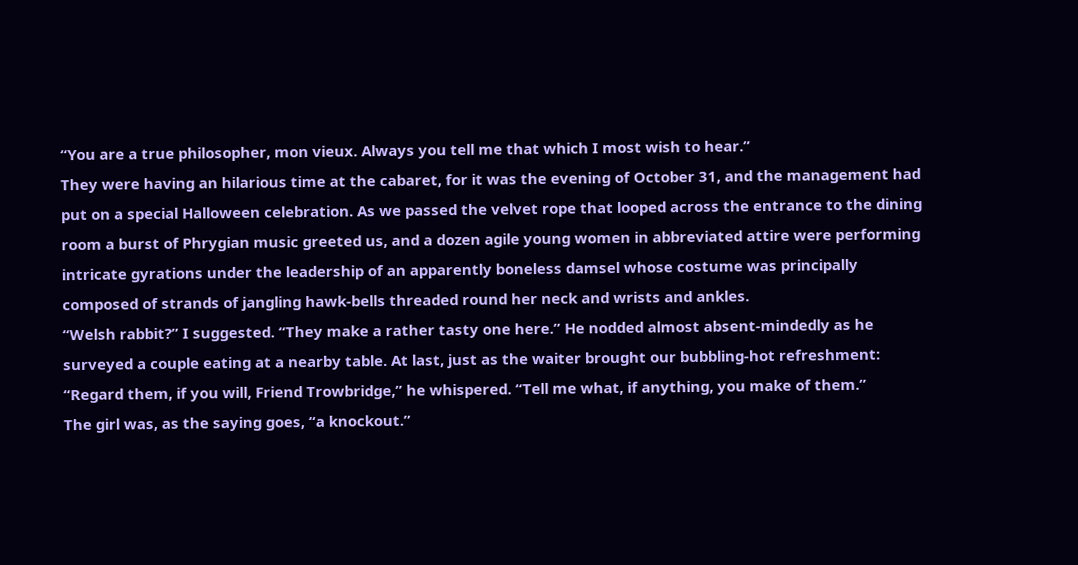“You are a true philosopher, mon vieux. Always you tell me that which I most wish to hear.”
They were having an hilarious time at the cabaret, for it was the evening of October 31, and the management had put on a special Halloween celebration. As we passed the velvet rope that looped across the entrance to the dining room a burst of Phrygian music greeted us, and a dozen agile young women in abbreviated attire were performing intricate gyrations under the leadership of an apparently boneless damsel whose costume was principally composed of strands of jangling hawk-bells threaded round her neck and wrists and ankles.
“Welsh rabbit?” I suggested. “They make a rather tasty one here.” He nodded almost absent-mindedly as he
surveyed a couple eating at a nearby table. At last, just as the waiter brought our bubbling-hot refreshment: “Regard them, if you will, Friend Trowbridge,” he whispered. “Tell me what, if anything, you make of them.”
The girl was, as the saying goes, “a knockout.”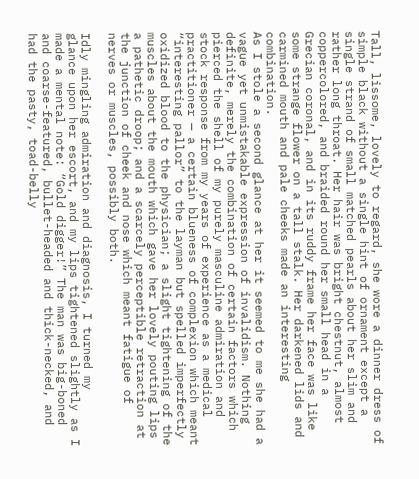Tall, lissome, lovely to regard, she wore a dinner dress of simple black without a single hint of ornament except a single strand of small matched pearls about her slim and rather long throat. Her hair was bright chestnut, almost coppercolored, and braided round her small head in a Grecian coronal, and in its ruddy frame her face was like some strange flower on a tall stalk. Her darkened lids and carmined mouth and pale cheeks made an interesting combination.
As I stole a second glance at her it seemed to me she had a vague yet unmistakable expression of invalidism. Nothing definite, merely the combination of certain factors which pierced the shell of my purely masculine admiration and stock response from my years of experience as a medical practitioner — a certain blueness of complexion which meant “interesting pallor” to the layman but spelled imperfectly oxidized blood to the physician; a slight tightening of the muscles about the mouth which gave her lovely pouting lips a pathetic droop; and a scarcely perceptible retraction at the junction of cheek and nose which meant fatigue of nerves or muscles, possibly both.

Idly mingling admiration and diagnosis, I turned my
glance upon her escort, and my lips tightened slightly as I
made a mental note: “Gold digger!” The man was big-boned
and coarse-featured, bullet-headed and thick-necked, and
had the pasty, toad-belly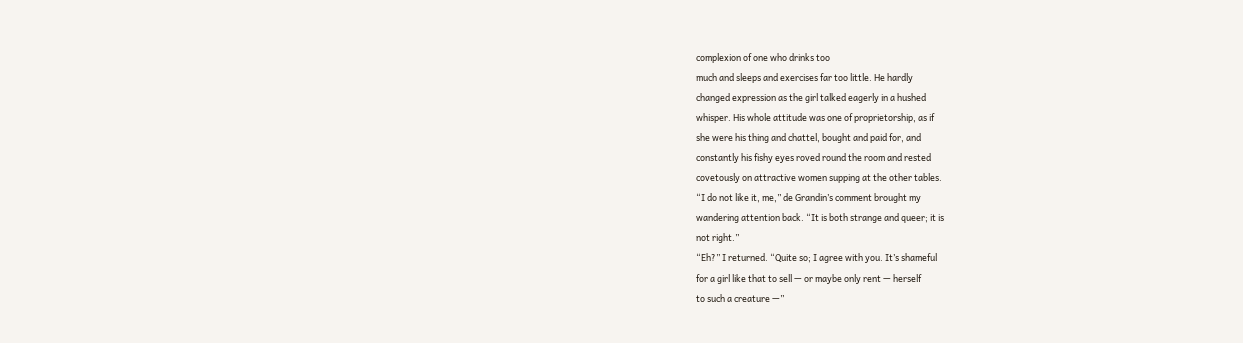complexion of one who drinks too
much and sleeps and exercises far too little. He hardly
changed expression as the girl talked eagerly in a hushed
whisper. His whole attitude was one of proprietorship, as if
she were his thing and chattel, bought and paid for, and
constantly his fishy eyes roved round the room and rested
covetously on attractive women supping at the other tables.
“I do not like it, me,” de Grandin’s comment brought my
wandering attention back. “It is both strange and queer; it is
not right.”
“Eh?” I returned. “Quite so; I agree with you. It’s shameful
for a girl like that to sell — or maybe only rent — herself
to such a creature —”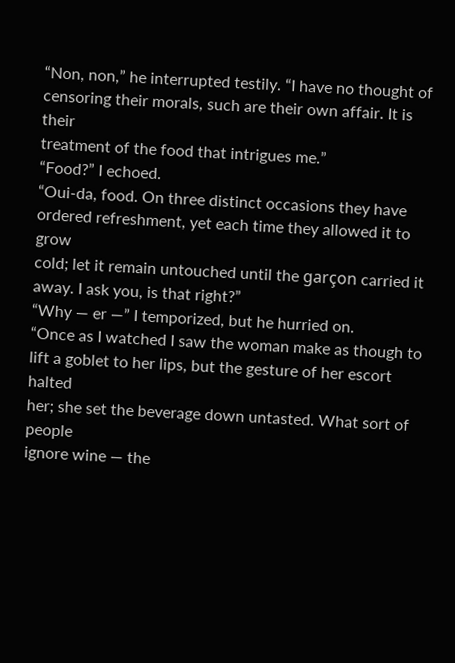“Non, non,” he interrupted testily. “I have no thought of
censoring their morals, such are their own affair. It is their
treatment of the food that intrigues me.”
“Food?” I echoed.
“Oui-da, food. On three distinct occasions they have
ordered refreshment, yet each time they allowed it to grow
cold; let it remain untouched until the garçon carried it
away. I ask you, is that right?”
“Why — er —” I temporized, but he hurried on.
“Once as I watched I saw the woman make as though to
lift a goblet to her lips, but the gesture of her escort halted
her; she set the beverage down untasted. What sort of people
ignore wine — the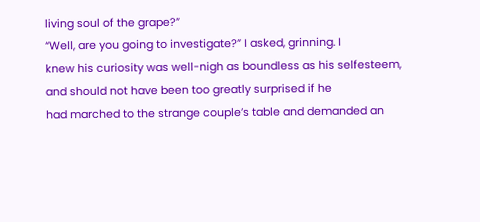living soul of the grape?”
“Well, are you going to investigate?” I asked, grinning. I
knew his curiosity was well-nigh as boundless as his selfesteem,
and should not have been too greatly surprised if he
had marched to the strange couple’s table and demanded an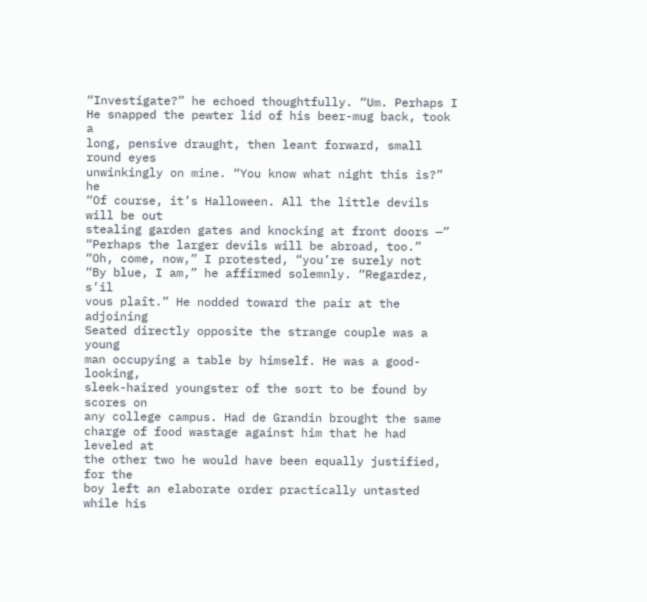“Investigate?” he echoed thoughtfully. “Um. Perhaps I
He snapped the pewter lid of his beer-mug back, took a
long, pensive draught, then leant forward, small round eyes
unwinkingly on mine. “You know what night this is?” he
“Of course, it’s Halloween. All the little devils will be out
stealing garden gates and knocking at front doors —”
“Perhaps the larger devils will be abroad, too.”
“Oh, come, now,” I protested, “you’re surely not
“By blue, I am,” he affirmed solemnly. “Regardez, s’il
vous plaît.” He nodded toward the pair at the adjoining
Seated directly opposite the strange couple was a young
man occupying a table by himself. He was a good-looking,
sleek-haired youngster of the sort to be found by scores on
any college campus. Had de Grandin brought the same
charge of food wastage against him that he had leveled at
the other two he would have been equally justified, for the
boy left an elaborate order practically untasted while his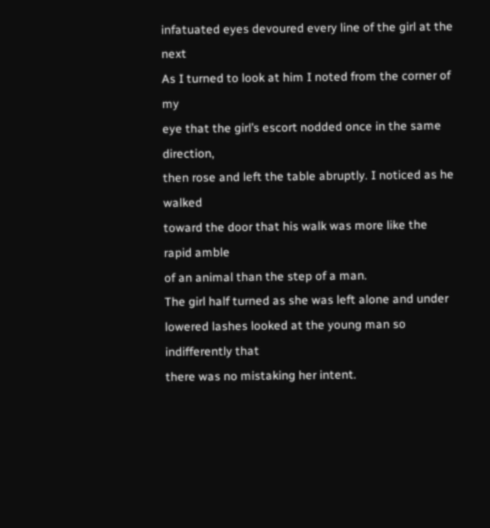infatuated eyes devoured every line of the girl at the next
As I turned to look at him I noted from the corner of my
eye that the girl’s escort nodded once in the same direction,
then rose and left the table abruptly. I noticed as he walked
toward the door that his walk was more like the rapid amble
of an animal than the step of a man.
The girl half turned as she was left alone and under
lowered lashes looked at the young man so indifferently that
there was no mistaking her intent.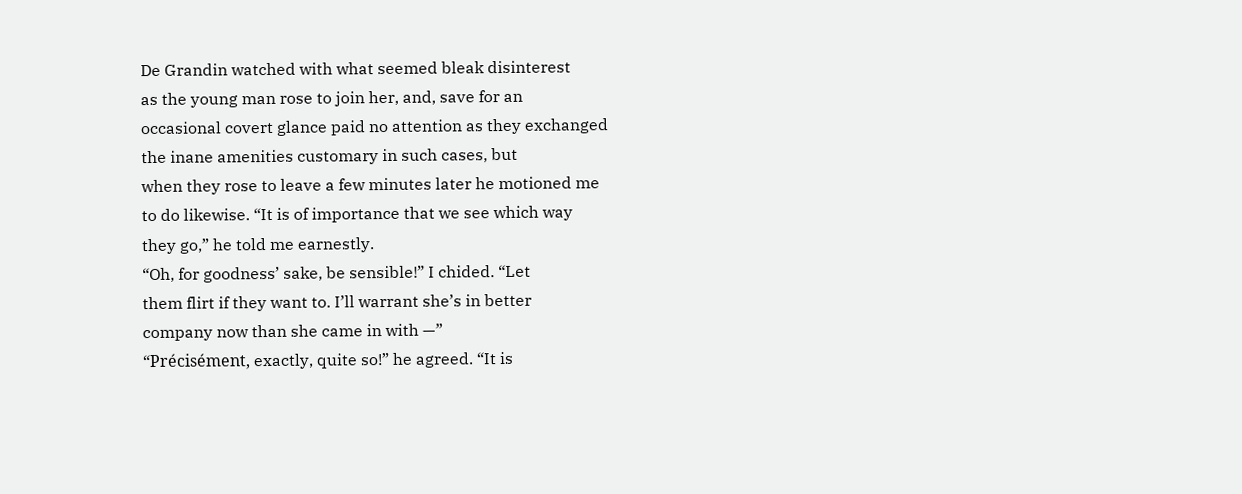De Grandin watched with what seemed bleak disinterest
as the young man rose to join her, and, save for an
occasional covert glance paid no attention as they exchanged
the inane amenities customary in such cases, but
when they rose to leave a few minutes later he motioned me
to do likewise. “It is of importance that we see which way
they go,” he told me earnestly.
“Oh, for goodness’ sake, be sensible!” I chided. “Let
them flirt if they want to. I’ll warrant she’s in better
company now than she came in with —”
“Précisément, exactly, quite so!” he agreed. “It is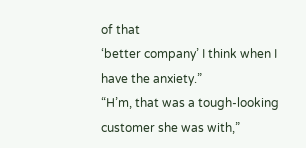of that
‘better company’ I think when I have the anxiety.”
“H’m, that was a tough-looking customer she was with,”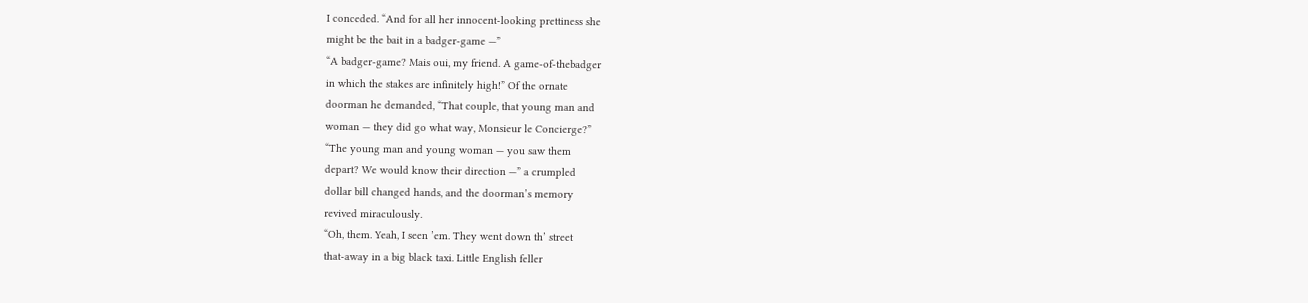I conceded. “And for all her innocent-looking prettiness she
might be the bait in a badger-game —”
“A badger-game? Mais oui, my friend. A game-of-thebadger
in which the stakes are infinitely high!” Of the ornate
doorman he demanded, “That couple, that young man and
woman — they did go what way, Monsieur le Concierge?”
“The young man and young woman — you saw them
depart? We would know their direction —” a crumpled
dollar bill changed hands, and the doorman’s memory
revived miraculously.
“Oh, them. Yeah, I seen ’em. They went down th’ street
that-away in a big black taxi. Little English feller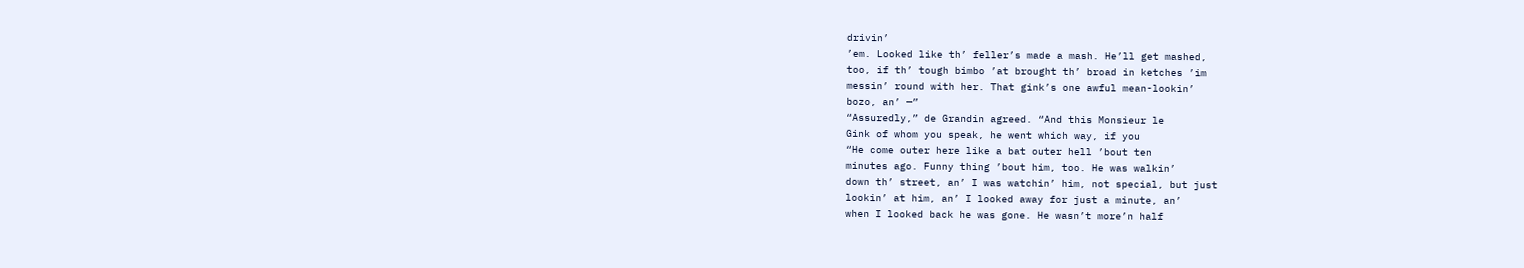drivin’
’em. Looked like th’ feller’s made a mash. He’ll get mashed,
too, if th’ tough bimbo ’at brought th’ broad in ketches ’im
messin’ round with her. That gink’s one awful mean-lookin’
bozo, an’ —”
“Assuredly,” de Grandin agreed. “And this Monsieur le
Gink of whom you speak, he went which way, if you
“He come outer here like a bat outer hell ’bout ten
minutes ago. Funny thing ’bout him, too. He was walkin’
down th’ street, an’ I was watchin’ him, not special, but just
lookin’ at him, an’ I looked away for just a minute, an’
when I looked back he was gone. He wasn’t more’n half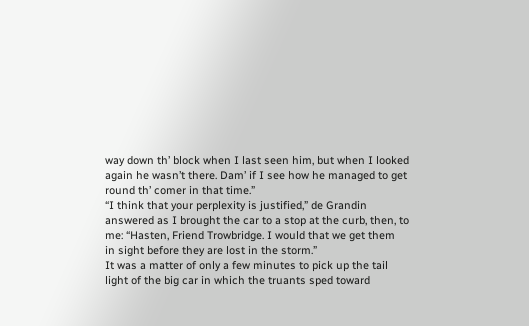way down th’ block when I last seen him, but when I looked
again he wasn’t there. Dam’ if I see how he managed to get
round th’ comer in that time.”
“I think that your perplexity is justified,” de Grandin
answered as I brought the car to a stop at the curb, then, to
me: “Hasten, Friend Trowbridge. I would that we get them
in sight before they are lost in the storm.”
It was a matter of only a few minutes to pick up the tail
light of the big car in which the truants sped toward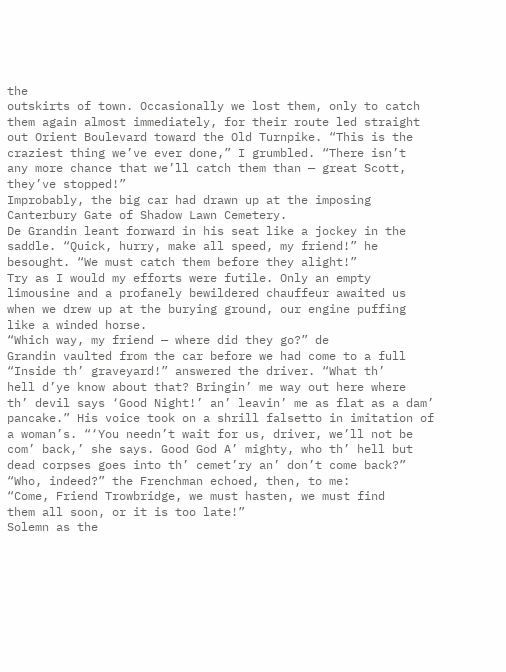the
outskirts of town. Occasionally we lost them, only to catch
them again almost immediately, for their route led straight
out Orient Boulevard toward the Old Turnpike. “This is the
craziest thing we’ve ever done,” I grumbled. “There isn’t
any more chance that we’ll catch them than — great Scott,
they’ve stopped!”
Improbably, the big car had drawn up at the imposing
Canterbury Gate of Shadow Lawn Cemetery.
De Grandin leant forward in his seat like a jockey in the
saddle. “Quick, hurry, make all speed, my friend!” he
besought. “We must catch them before they alight!”
Try as I would my efforts were futile. Only an empty
limousine and a profanely bewildered chauffeur awaited us
when we drew up at the burying ground, our engine puffing
like a winded horse.
“Which way, my friend — where did they go?” de
Grandin vaulted from the car before we had come to a full
“Inside th’ graveyard!” answered the driver. “What th’
hell d’ye know about that? Bringin’ me way out here where
th’ devil says ‘Good Night!’ an’ leavin’ me as flat as a dam’
pancake.” His voice took on a shrill falsetto in imitation of
a woman’s. “‘You needn’t wait for us, driver, we’ll not be
com’ back,’ she says. Good God A’ mighty, who th’ hell but
dead corpses goes into th’ cemet’ry an’ don’t come back?”
“Who, indeed?” the Frenchman echoed, then, to me:
“Come, Friend Trowbridge, we must hasten, we must find
them all soon, or it is too late!”
Solemn as the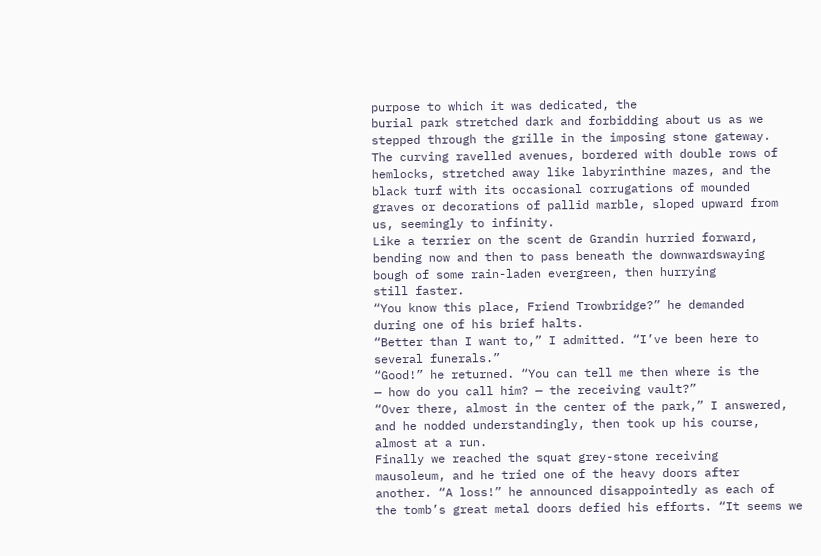purpose to which it was dedicated, the
burial park stretched dark and forbidding about us as we
stepped through the grille in the imposing stone gateway.
The curving ravelled avenues, bordered with double rows of
hemlocks, stretched away like labyrinthine mazes, and the
black turf with its occasional corrugations of mounded
graves or decorations of pallid marble, sloped upward from
us, seemingly to infinity.
Like a terrier on the scent de Grandin hurried forward,
bending now and then to pass beneath the downwardswaying
bough of some rain-laden evergreen, then hurrying
still faster.
“You know this place, Friend Trowbridge?” he demanded
during one of his brief halts.
“Better than I want to,” I admitted. “I’ve been here to
several funerals.”
“Good!” he returned. “You can tell me then where is the
— how do you call him? — the receiving vault?”
“Over there, almost in the center of the park,” I answered,
and he nodded understandingly, then took up his course,
almost at a run.
Finally we reached the squat grey-stone receiving
mausoleum, and he tried one of the heavy doors after
another. “A loss!” he announced disappointedly as each of
the tomb’s great metal doors defied his efforts. “It seems we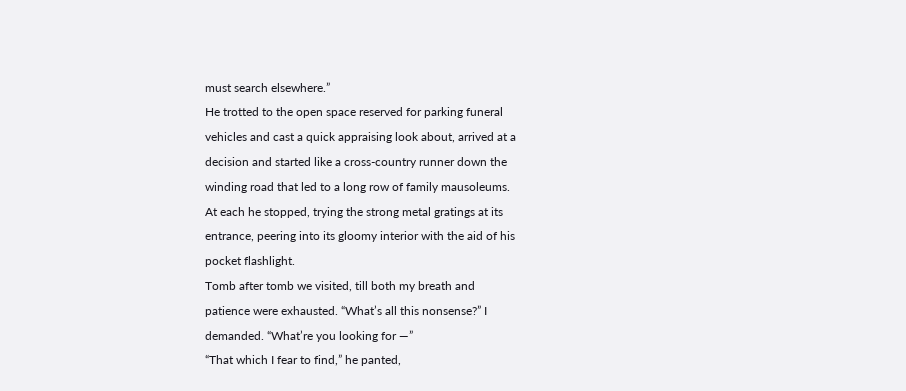must search elsewhere.”
He trotted to the open space reserved for parking funeral
vehicles and cast a quick appraising look about, arrived at a
decision and started like a cross-country runner down the
winding road that led to a long row of family mausoleums.
At each he stopped, trying the strong metal gratings at its
entrance, peering into its gloomy interior with the aid of his
pocket flashlight.
Tomb after tomb we visited, till both my breath and
patience were exhausted. “What’s all this nonsense?” I
demanded. “What’re you looking for —”
“That which I fear to find,” he panted,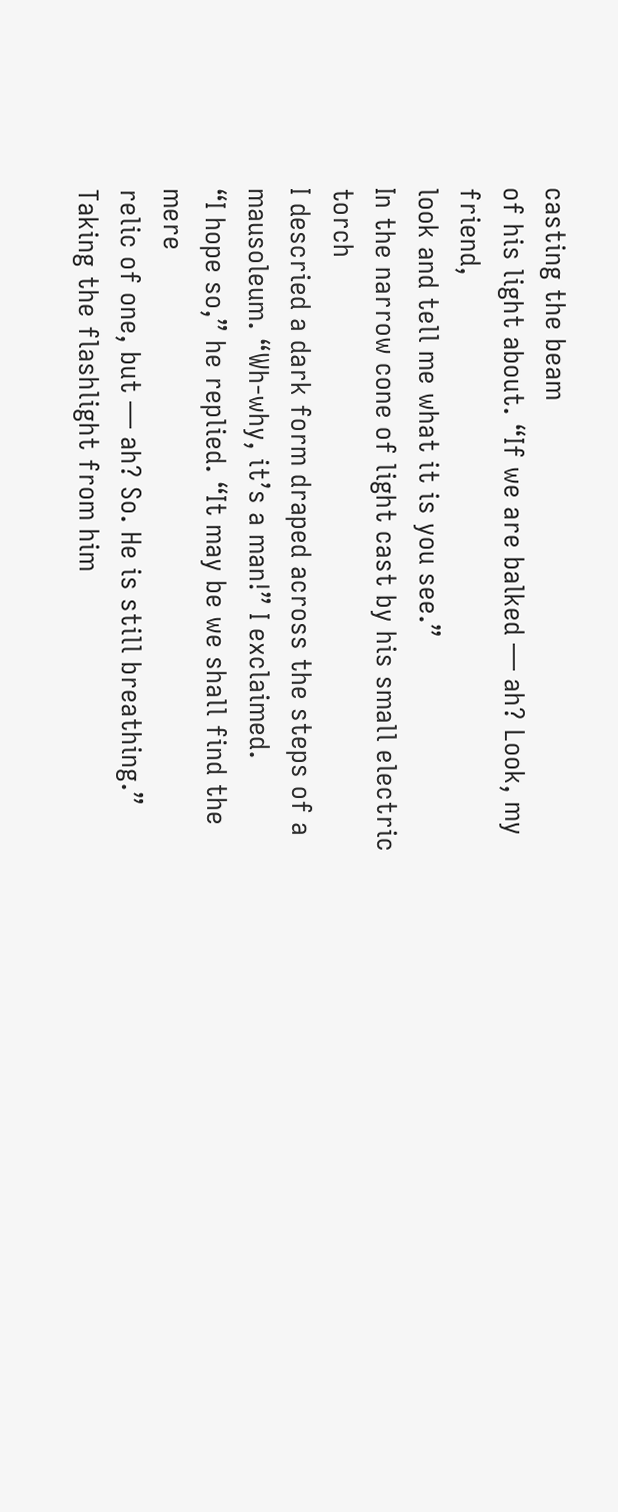casting the beam
of his light about. “If we are balked — ah? Look, my friend,
look and tell me what it is you see.”
In the narrow cone of light cast by his small electric torch
I descried a dark form draped across the steps of a
mausoleum. “Wh-why, it’s a man!” I exclaimed.
“I hope so,” he replied. “It may be we shall find the mere
relic of one, but — ah? So. He is still breathing.”
Taking the flashlight from him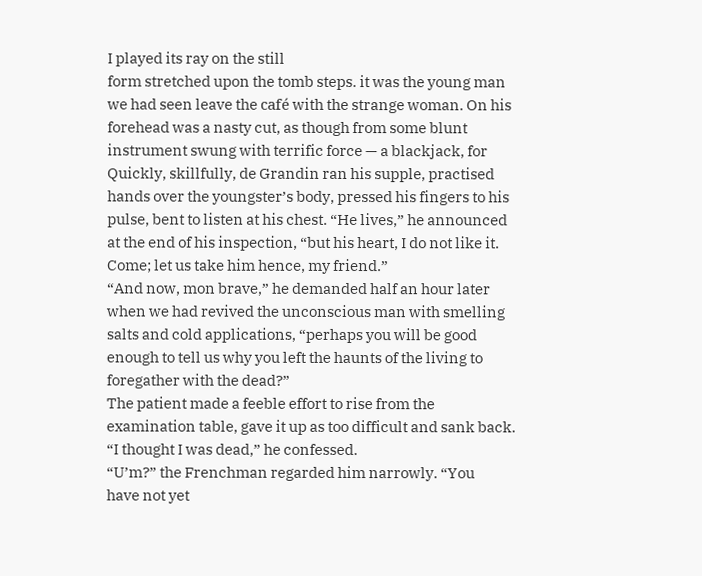I played its ray on the still
form stretched upon the tomb steps. it was the young man
we had seen leave the café with the strange woman. On his
forehead was a nasty cut, as though from some blunt
instrument swung with terrific force — a blackjack, for
Quickly, skillfully, de Grandin ran his supple, practised
hands over the youngster’s body, pressed his fingers to his
pulse, bent to listen at his chest. “He lives,” he announced
at the end of his inspection, “but his heart, I do not like it.
Come; let us take him hence, my friend.”
“And now, mon brave,” he demanded half an hour later
when we had revived the unconscious man with smelling
salts and cold applications, “perhaps you will be good
enough to tell us why you left the haunts of the living to
foregather with the dead?”
The patient made a feeble effort to rise from the
examination table, gave it up as too difficult and sank back.
“I thought I was dead,” he confessed.
“U’m?” the Frenchman regarded him narrowly. “You
have not yet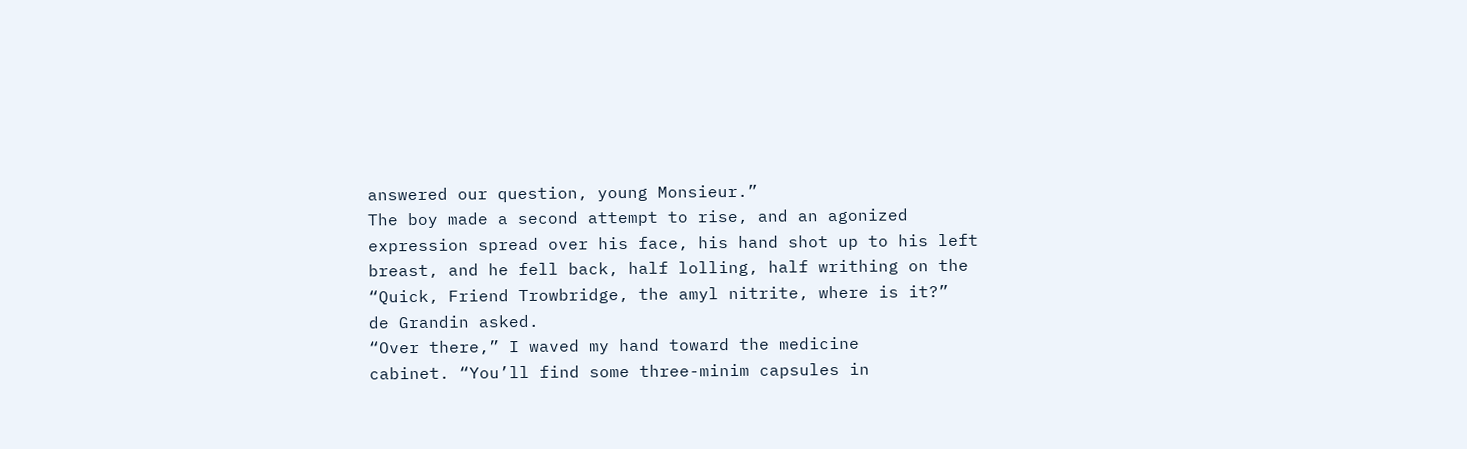answered our question, young Monsieur.”
The boy made a second attempt to rise, and an agonized
expression spread over his face, his hand shot up to his left
breast, and he fell back, half lolling, half writhing on the
“Quick, Friend Trowbridge, the amyl nitrite, where is it?”
de Grandin asked.
“Over there,” I waved my hand toward the medicine
cabinet. “You’ll find some three-minim capsules in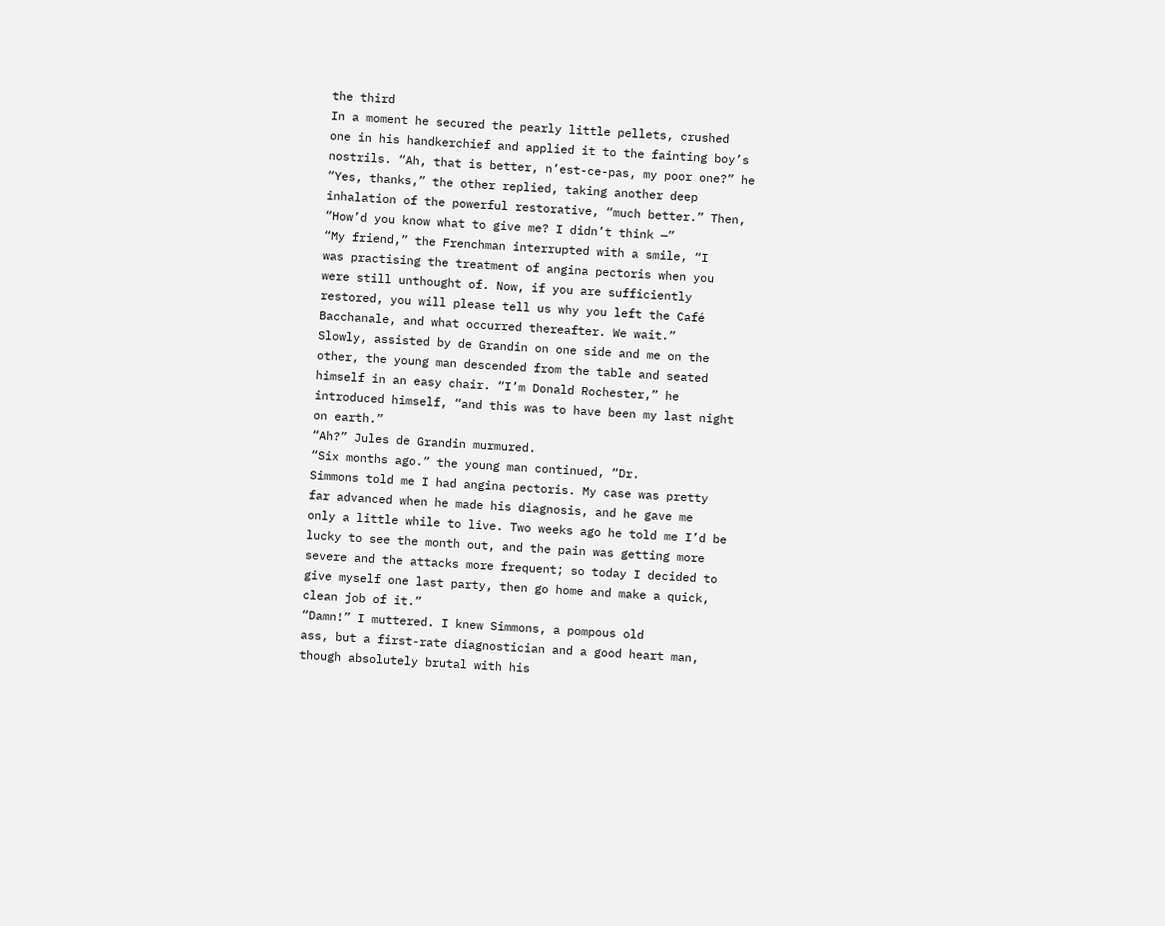the third
In a moment he secured the pearly little pellets, crushed
one in his handkerchief and applied it to the fainting boy’s
nostrils. “Ah, that is better, n’est-ce-pas, my poor one?” he
“Yes, thanks,” the other replied, taking another deep
inhalation of the powerful restorative, “much better.” Then,
“How’d you know what to give me? I didn’t think —”
“My friend,” the Frenchman interrupted with a smile, “I
was practising the treatment of angina pectoris when you
were still unthought of. Now, if you are sufficiently
restored, you will please tell us why you left the Café
Bacchanale, and what occurred thereafter. We wait.”
Slowly, assisted by de Grandin on one side and me on the
other, the young man descended from the table and seated
himself in an easy chair. “I’m Donald Rochester,” he
introduced himself, “and this was to have been my last night
on earth.”
“Ah?” Jules de Grandin murmured.
“Six months ago.” the young man continued, “Dr.
Simmons told me I had angina pectoris. My case was pretty
far advanced when he made his diagnosis, and he gave me
only a little while to live. Two weeks ago he told me I’d be
lucky to see the month out, and the pain was getting more
severe and the attacks more frequent; so today I decided to
give myself one last party, then go home and make a quick,
clean job of it.”
“Damn!” I muttered. I knew Simmons, a pompous old
ass, but a first-rate diagnostician and a good heart man,
though absolutely brutal with his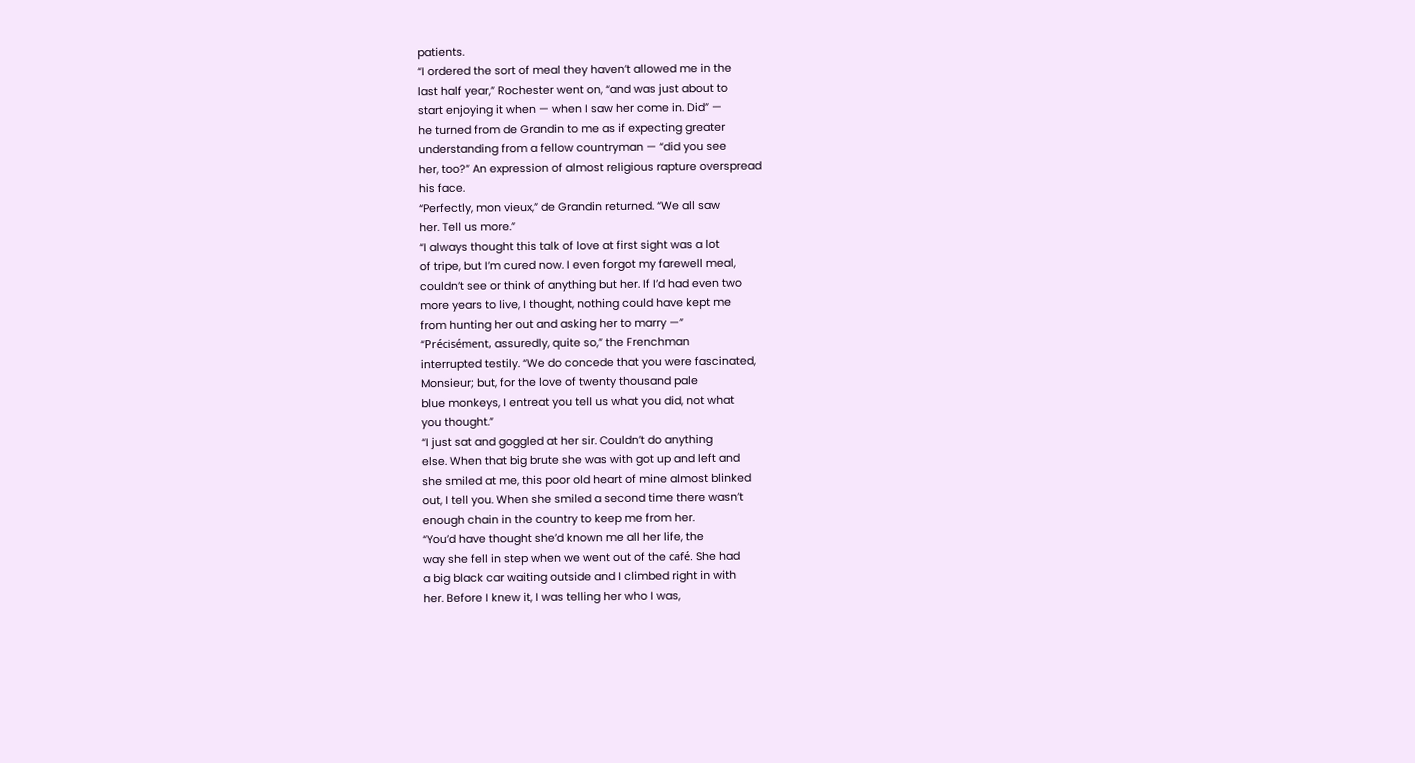patients.
“I ordered the sort of meal they haven’t allowed me in the
last half year,” Rochester went on, “and was just about to
start enjoying it when — when I saw her come in. Did” —
he turned from de Grandin to me as if expecting greater
understanding from a fellow countryman — “did you see
her, too?” An expression of almost religious rapture overspread
his face.
“Perfectly, mon vieux,” de Grandin returned. “We all saw
her. Tell us more.”
“I always thought this talk of love at first sight was a lot
of tripe, but I’m cured now. I even forgot my farewell meal,
couldn’t see or think of anything but her. If I’d had even two
more years to live, I thought, nothing could have kept me
from hunting her out and asking her to marry —”
“Précisément, assuredly, quite so,” the Frenchman
interrupted testily. “We do concede that you were fascinated,
Monsieur; but, for the love of twenty thousand pale
blue monkeys, I entreat you tell us what you did, not what
you thought.”
“I just sat and goggled at her sir. Couldn’t do anything
else. When that big brute she was with got up and left and
she smiled at me, this poor old heart of mine almost blinked
out, I tell you. When she smiled a second time there wasn’t
enough chain in the country to keep me from her.
“You’d have thought she’d known me all her life, the
way she fell in step when we went out of the café. She had
a big black car waiting outside and I climbed right in with
her. Before I knew it, I was telling her who I was,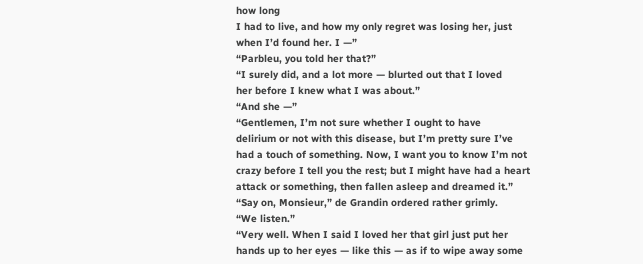how long
I had to live, and how my only regret was losing her, just
when I’d found her. I —”
“Parbleu, you told her that?”
“I surely did, and a lot more — blurted out that I loved
her before I knew what I was about.”
“And she —”
“Gentlemen, I’m not sure whether I ought to have
delirium or not with this disease, but I’m pretty sure I’ve
had a touch of something. Now, I want you to know I’m not
crazy before I tell you the rest; but I might have had a heart
attack or something, then fallen asleep and dreamed it.”
“Say on, Monsieur,” de Grandin ordered rather grimly.
“We listen.”
“Very well. When I said I loved her that girl just put her
hands up to her eyes — like this — as if to wipe away some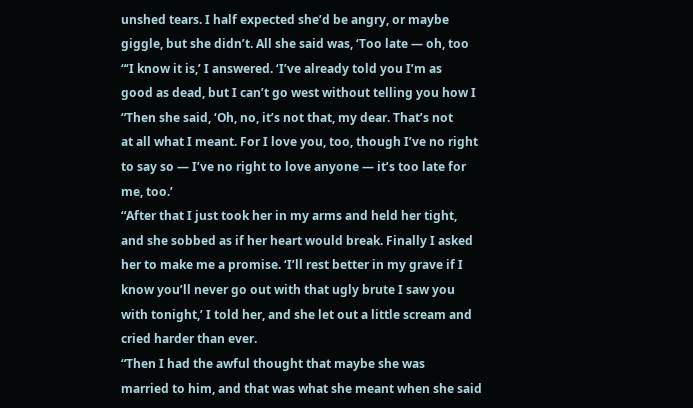unshed tears. I half expected she’d be angry, or maybe
giggle, but she didn’t. All she said was, ‘Too late — oh, too
“‘I know it is,’ I answered. ‘I’ve already told you I’m as
good as dead, but I can’t go west without telling you how I
“Then she said, ‘Oh, no, it’s not that, my dear. That’s not
at all what I meant. For I love you, too, though I’ve no right
to say so — I’ve no right to love anyone — it’s too late for
me, too.’
“After that I just took her in my arms and held her tight,
and she sobbed as if her heart would break. Finally I asked
her to make me a promise. ‘I’ll rest better in my grave if I
know you’ll never go out with that ugly brute I saw you
with tonight,’ I told her, and she let out a little scream and
cried harder than ever.
“Then I had the awful thought that maybe she was
married to him, and that was what she meant when she said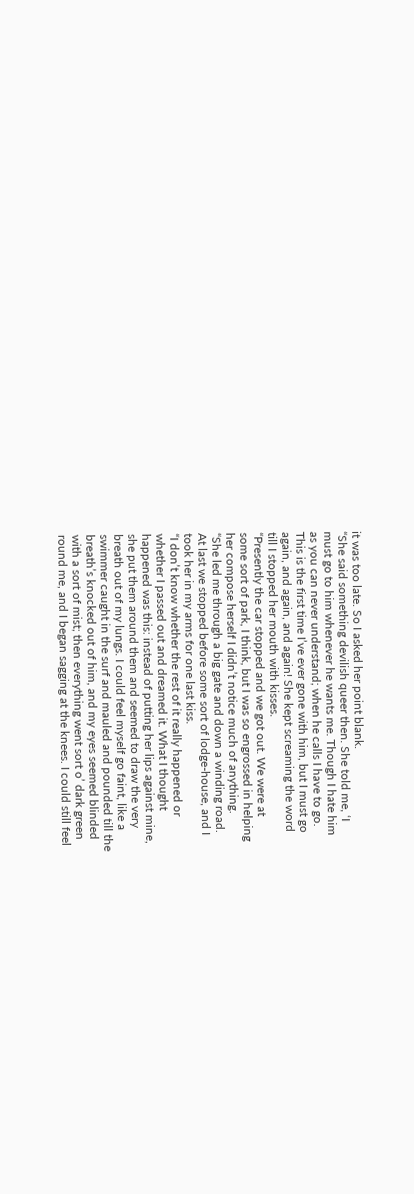it was too late. So I asked her point blank.
“She said something devilish queer then. She told me, ‘I
must go to him whenever he wants me. Though I hate him
as you can never understand; when he calls I have to go.
This is the first time I’ve ever gone with him, but I must go
again, and again, and again! She kept screaming the word
till I stopped her mouth with kisses.
“Presently the car stopped and we got out. We were at
some sort of park, I think, but I was so engrossed in helping
her compose herself I didn’t notice much of anything.
“She led me through a big gate and down a winding road.
At last we stopped before some sort of lodge-house, and I
took her in my arms for one last kiss.
“I don’t know whether the rest of it really happened or
whether I passed out and dreamed it. What I thought
happened was this: instead of putting her lips against mine,
she put them around them and seemed to draw the very
breath out of my lungs. I could feel myself go faint, like a
swimmer caught in the surf and mauled and pounded till the
breath’s knocked out of him, and my eyes seemed blinded
with a sort of mist; then everything went sort o’ dark green
round me, and I began sagging at the knees. I could still feel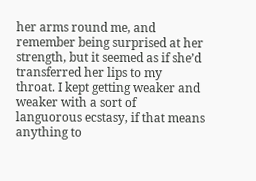her arms round me, and remember being surprised at her
strength, but it seemed as if she’d transferred her lips to my
throat. I kept getting weaker and weaker with a sort of
languorous ecstasy, if that means anything to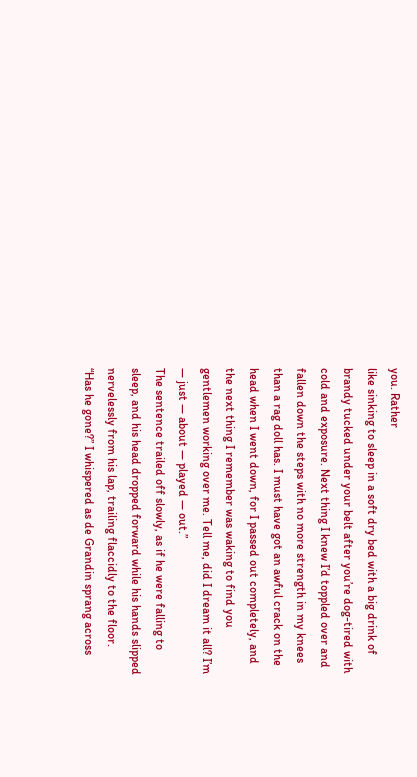you. Rather
like sinking to sleep in a soft dry bed with a big drink of
brandy tucked under your belt after you’re dog-tired with
cold and exposure. Next thing I knew I’d toppled over and
fallen down the steps with no more strength in my knees
than a rag doll has. I must have got an awful crack on the
head when I went down, for I passed out completely, and
the next thing I remember was waking to find you
gentlemen working over me. Tell me, did I dream it all? I’m
— just — about — played — out.”
The sentence trailed off slowly, as if he were falling to
sleep, and his head dropped forward while his hands slipped
nervelessly from his lap, trailing flaccidly to the floor.
“Has he gone?” I whispered as de Grandin sprang across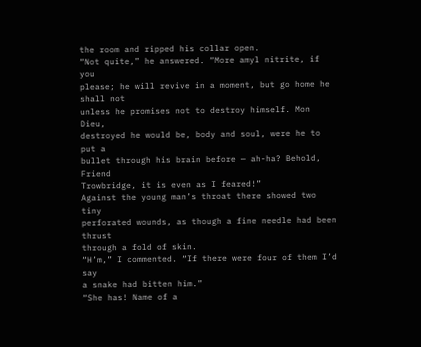the room and ripped his collar open.
“Not quite,” he answered. “More amyl nitrite, if you
please; he will revive in a moment, but go home he shall not
unless he promises not to destroy himself. Mon Dieu,
destroyed he would be, body and soul, were he to put a
bullet through his brain before — ah-ha? Behold, Friend
Trowbridge, it is even as I feared!”
Against the young man’s throat there showed two tiny
perforated wounds, as though a fine needle had been thrust
through a fold of skin.
“H’m,” I commented. “If there were four of them I’d say
a snake had bitten him.”
“She has! Name of a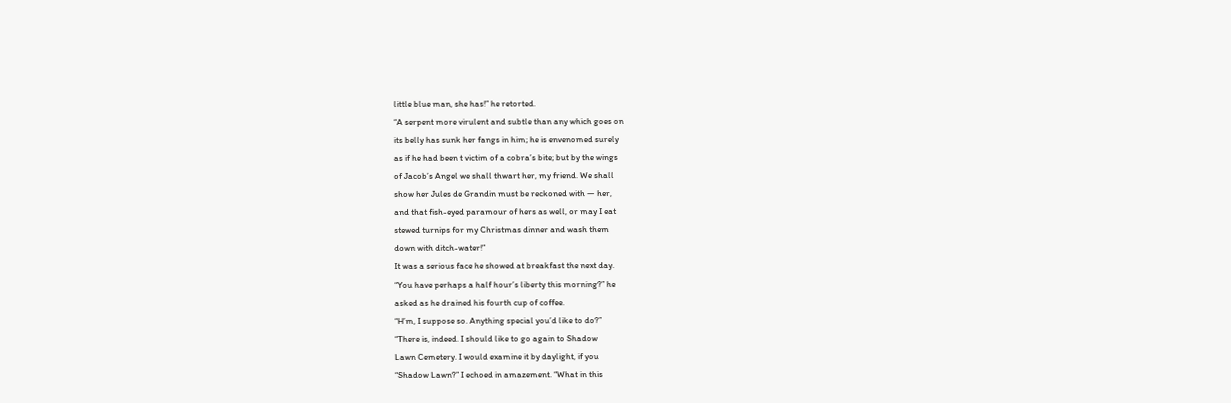little blue man, she has!” he retorted.
“A serpent more virulent and subtle than any which goes on
its belly has sunk her fangs in him; he is envenomed surely
as if he had been t victim of a cobra’s bite; but by the wings
of Jacob’s Angel we shall thwart her, my friend. We shall
show her Jules de Grandin must be reckoned with — her,
and that fish-eyed paramour of hers as well, or may I eat
stewed turnips for my Christmas dinner and wash them
down with ditch-water!”
It was a serious face he showed at breakfast the next day.
“You have perhaps a half hour’s liberty this morning?” he
asked as he drained his fourth cup of coffee.
“H’m, I suppose so. Anything special you’d like to do?”
“There is, indeed. I should like to go again to Shadow
Lawn Cemetery. I would examine it by daylight, if you
“Shadow Lawn?” I echoed in amazement. “What in this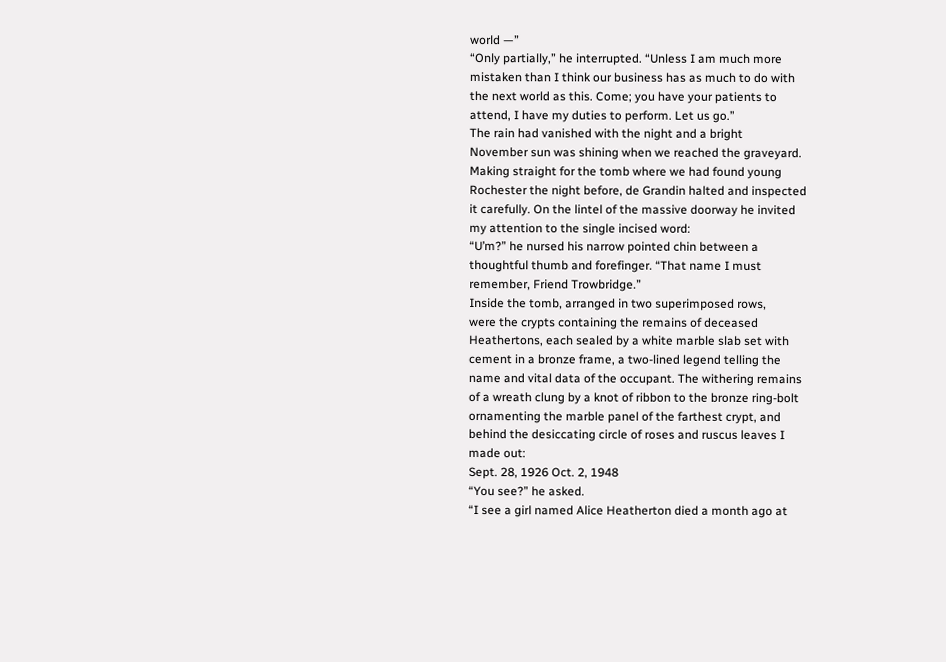world —”
“Only partially,” he interrupted. “Unless I am much more
mistaken than I think our business has as much to do with
the next world as this. Come; you have your patients to
attend, I have my duties to perform. Let us go.”
The rain had vanished with the night and a bright
November sun was shining when we reached the graveyard.
Making straight for the tomb where we had found young
Rochester the night before, de Grandin halted and inspected
it carefully. On the lintel of the massive doorway he invited
my attention to the single incised word:
“U’m?” he nursed his narrow pointed chin between a
thoughtful thumb and forefinger. “That name I must
remember, Friend Trowbridge.”
Inside the tomb, arranged in two superimposed rows,
were the crypts containing the remains of deceased
Heathertons, each sealed by a white marble slab set with
cement in a bronze frame, a two-lined legend telling the
name and vital data of the occupant. The withering remains
of a wreath clung by a knot of ribbon to the bronze ring-bolt
ornamenting the marble panel of the farthest crypt, and
behind the desiccating circle of roses and ruscus leaves I
made out:
Sept. 28, 1926 Oct. 2, 1948
“You see?” he asked.
“I see a girl named Alice Heatherton died a month ago at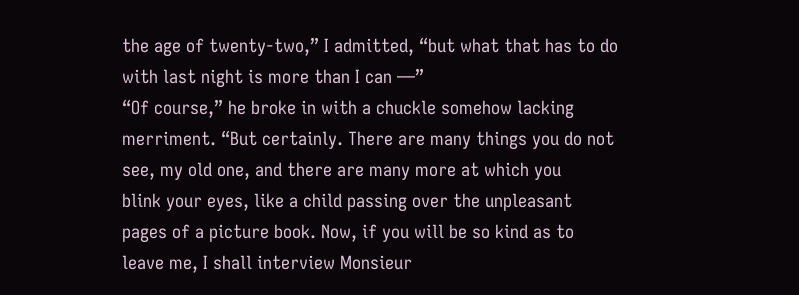the age of twenty-two,” I admitted, “but what that has to do
with last night is more than I can —”
“Of course,” he broke in with a chuckle somehow lacking
merriment. “But certainly. There are many things you do not
see, my old one, and there are many more at which you
blink your eyes, like a child passing over the unpleasant
pages of a picture book. Now, if you will be so kind as to
leave me, I shall interview Monsieur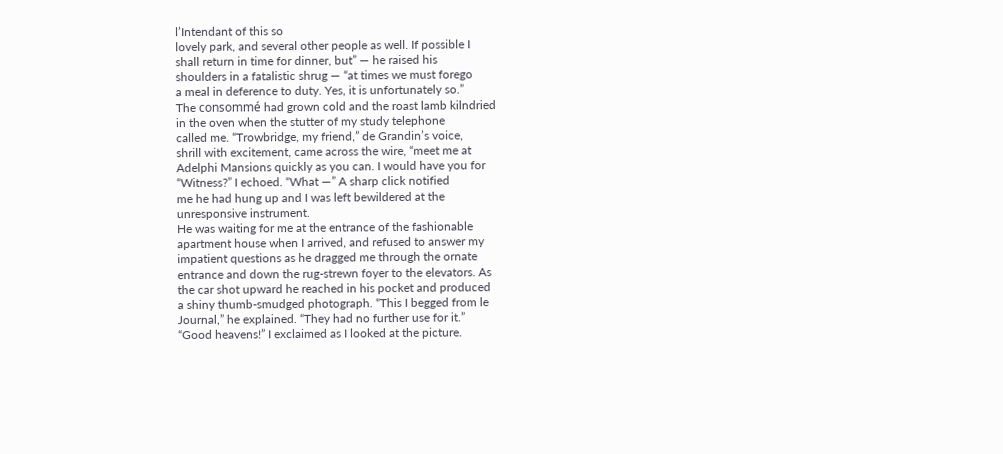l’Intendant of this so
lovely park, and several other people as well. If possible I
shall return in time for dinner, but” — he raised his
shoulders in a fatalistic shrug — “at times we must forego
a meal in deference to duty. Yes, it is unfortunately so.”
The consommé had grown cold and the roast lamb kilndried
in the oven when the stutter of my study telephone
called me. “Trowbridge, my friend,” de Grandin’s voice,
shrill with excitement, came across the wire, “meet me at
Adelphi Mansions quickly as you can. I would have you for
“Witness?” I echoed. “What —” A sharp click notified
me he had hung up and I was left bewildered at the
unresponsive instrument.
He was waiting for me at the entrance of the fashionable
apartment house when I arrived, and refused to answer my
impatient questions as he dragged me through the ornate
entrance and down the rug-strewn foyer to the elevators. As
the car shot upward he reached in his pocket and produced
a shiny thumb-smudged photograph. “This I begged from le
Journal,” he explained. “They had no further use for it.”
“Good heavens!” I exclaimed as I looked at the picture.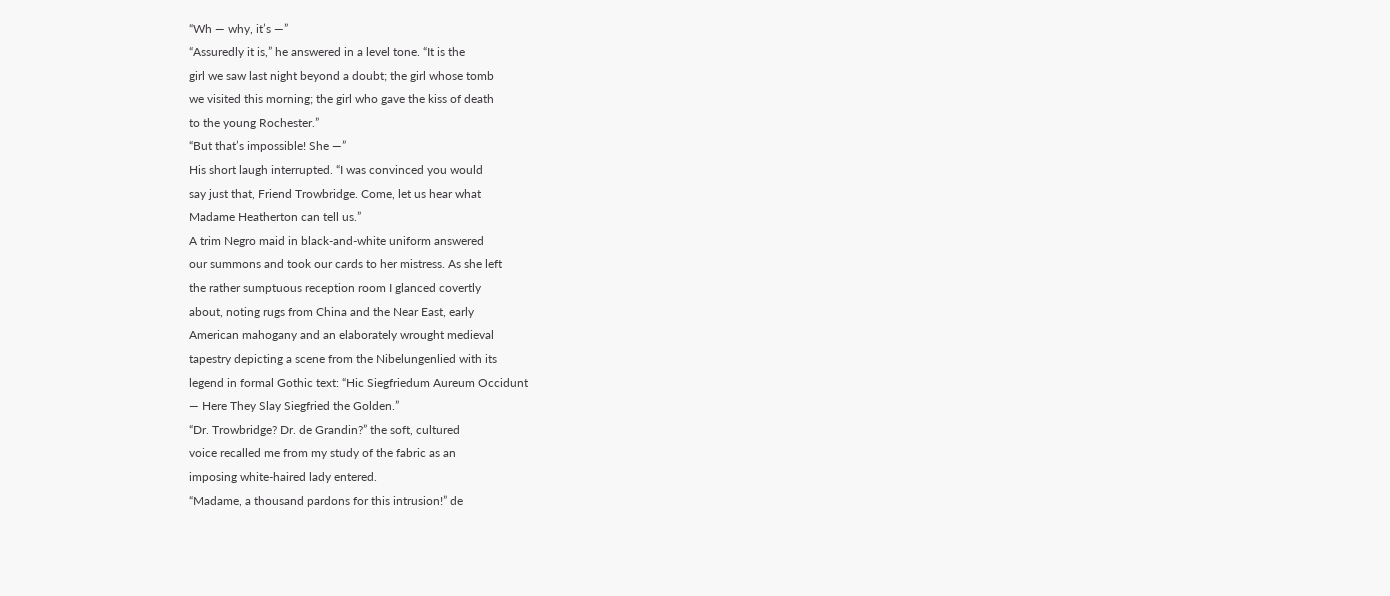“Wh — why, it’s —”
“Assuredly it is,” he answered in a level tone. “It is the
girl we saw last night beyond a doubt; the girl whose tomb
we visited this morning; the girl who gave the kiss of death
to the young Rochester.”
“But that’s impossible! She —”
His short laugh interrupted. “I was convinced you would
say just that, Friend Trowbridge. Come, let us hear what
Madame Heatherton can tell us.”
A trim Negro maid in black-and-white uniform answered
our summons and took our cards to her mistress. As she left
the rather sumptuous reception room I glanced covertly
about, noting rugs from China and the Near East, early
American mahogany and an elaborately wrought medieval
tapestry depicting a scene from the Nibelungenlied with its
legend in formal Gothic text: “Hic Siegfriedum Aureum Occidunt
— Here They Slay Siegfried the Golden.”
“Dr. Trowbridge? Dr. de Grandin?” the soft, cultured
voice recalled me from my study of the fabric as an
imposing white-haired lady entered.
“Madame, a thousand pardons for this intrusion!” de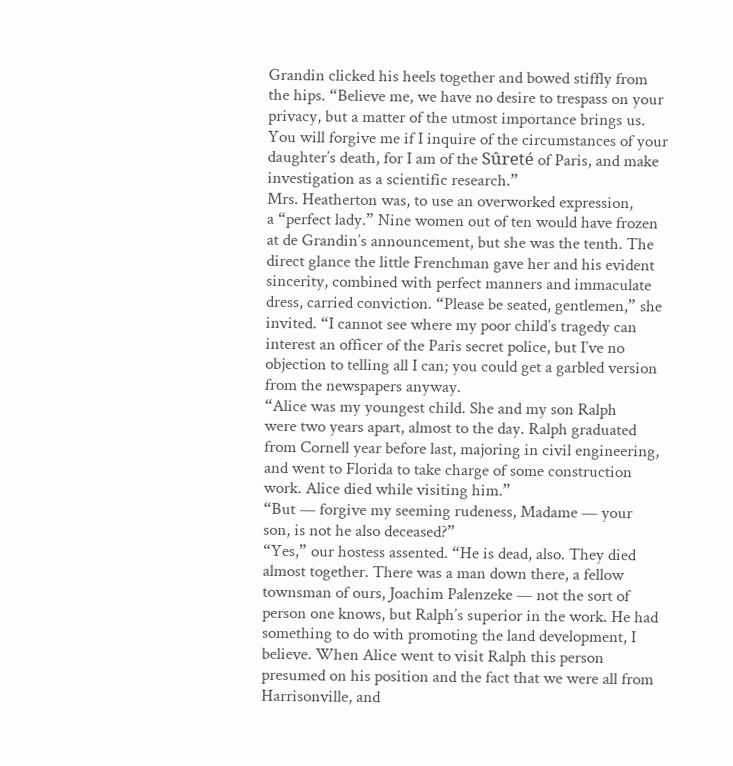Grandin clicked his heels together and bowed stiffly from
the hips. “Believe me, we have no desire to trespass on your
privacy, but a matter of the utmost importance brings us.
You will forgive me if I inquire of the circumstances of your
daughter’s death, for I am of the Sûreté of Paris, and make
investigation as a scientific research.”
Mrs. Heatherton was, to use an overworked expression,
a “perfect lady.” Nine women out of ten would have frozen
at de Grandin’s announcement, but she was the tenth. The
direct glance the little Frenchman gave her and his evident
sincerity, combined with perfect manners and immaculate
dress, carried conviction. “Please be seated, gentlemen,” she
invited. “I cannot see where my poor child’s tragedy can
interest an officer of the Paris secret police, but I’ve no
objection to telling all I can; you could get a garbled version
from the newspapers anyway.
“Alice was my youngest child. She and my son Ralph
were two years apart, almost to the day. Ralph graduated
from Cornell year before last, majoring in civil engineering,
and went to Florida to take charge of some construction
work. Alice died while visiting him.”
“But — forgive my seeming rudeness, Madame — your
son, is not he also deceased?”
“Yes,” our hostess assented. “He is dead, also. They died
almost together. There was a man down there, a fellow
townsman of ours, Joachim Palenzeke — not the sort of
person one knows, but Ralph’s superior in the work. He had
something to do with promoting the land development, I
believe. When Alice went to visit Ralph this person
presumed on his position and the fact that we were all from
Harrisonville, and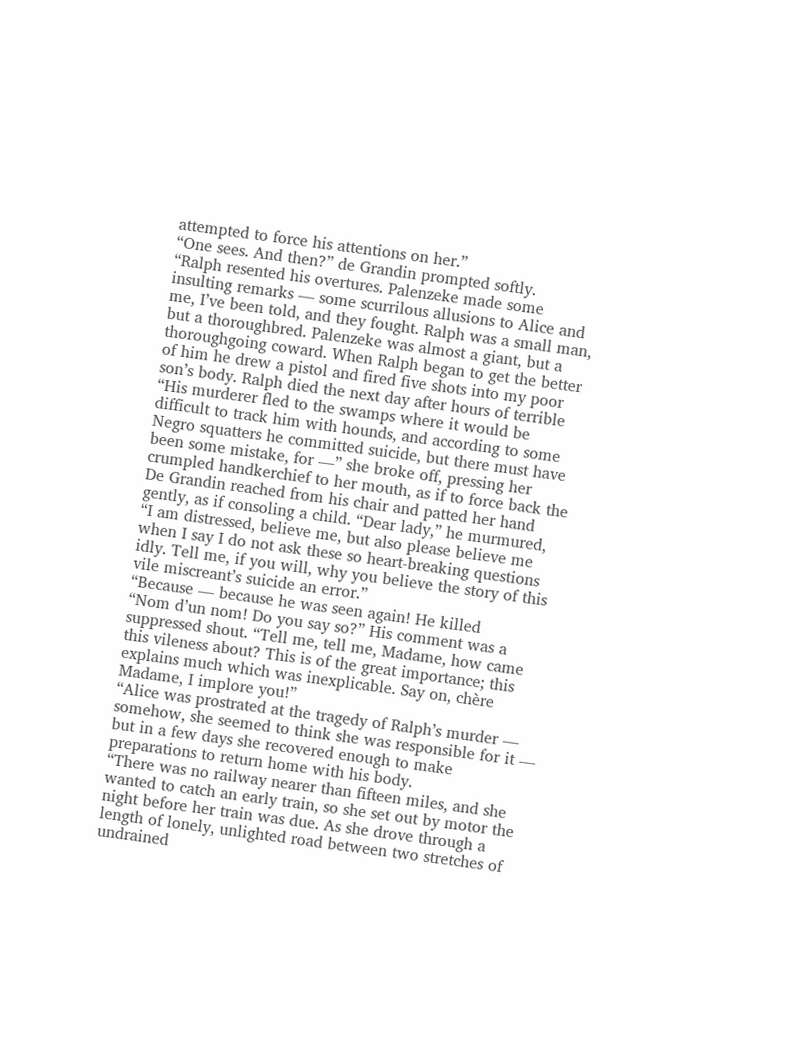attempted to force his attentions on her.”
“One sees. And then?” de Grandin prompted softly.
“Ralph resented his overtures. Palenzeke made some
insulting remarks — some scurrilous allusions to Alice and
me, I’ve been told, and they fought. Ralph was a small man,
but a thoroughbred. Palenzeke was almost a giant, but a
thoroughgoing coward. When Ralph began to get the better
of him he drew a pistol and fired five shots into my poor
son’s body. Ralph died the next day after hours of terrible
“His murderer fled to the swamps where it would be
difficult to track him with hounds, and according to some
Negro squatters he committed suicide, but there must have
been some mistake, for —” she broke off, pressing her
crumpled handkerchief to her mouth, as if to force back the
De Grandin reached from his chair and patted her hand
gently, as if consoling a child. “Dear lady,” he murmured,
“I am distressed, believe me, but also please believe me
when I say I do not ask these so heart-breaking questions
idly. Tell me, if you will, why you believe the story of this
vile miscreant’s suicide an error.”
“Because — because he was seen again! He killed
“Nom d’un nom! Do you say so?” His comment was a
suppressed shout. “Tell me, tell me, Madame, how came
this vileness about? This is of the great importance; this
explains much which was inexplicable. Say on, chère
Madame, I implore you!”
“Alice was prostrated at the tragedy of Ralph’s murder —
somehow, she seemed to think she was responsible for it —
but in a few days she recovered enough to make
preparations to return home with his body.
“There was no railway nearer than fifteen miles, and she
wanted to catch an early train, so she set out by motor the
night before her train was due. As she drove through a
length of lonely, unlighted road between two stretches of
undrained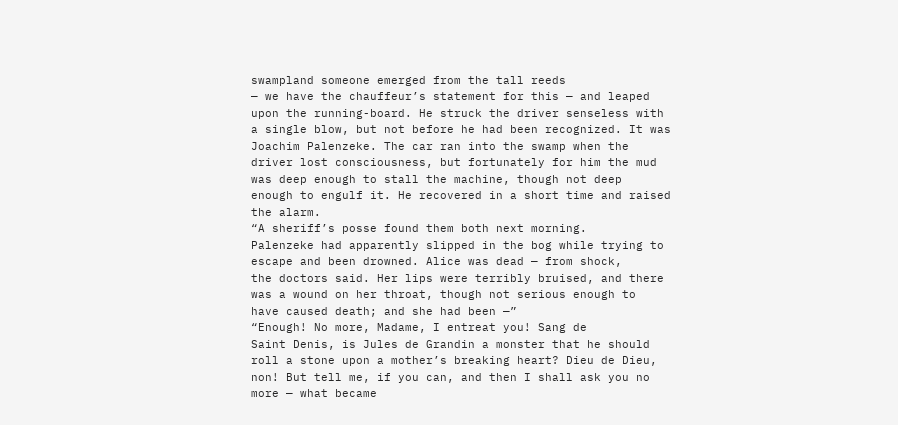swampland someone emerged from the tall reeds
— we have the chauffeur’s statement for this — and leaped
upon the running-board. He struck the driver senseless with
a single blow, but not before he had been recognized. It was
Joachim Palenzeke. The car ran into the swamp when the
driver lost consciousness, but fortunately for him the mud
was deep enough to stall the machine, though not deep
enough to engulf it. He recovered in a short time and raised
the alarm.
“A sheriff’s posse found them both next morning.
Palenzeke had apparently slipped in the bog while trying to
escape and been drowned. Alice was dead — from shock,
the doctors said. Her lips were terribly bruised, and there
was a wound on her throat, though not serious enough to
have caused death; and she had been —”
“Enough! No more, Madame, I entreat you! Sang de
Saint Denis, is Jules de Grandin a monster that he should
roll a stone upon a mother’s breaking heart? Dieu de Dieu,
non! But tell me, if you can, and then I shall ask you no
more — what became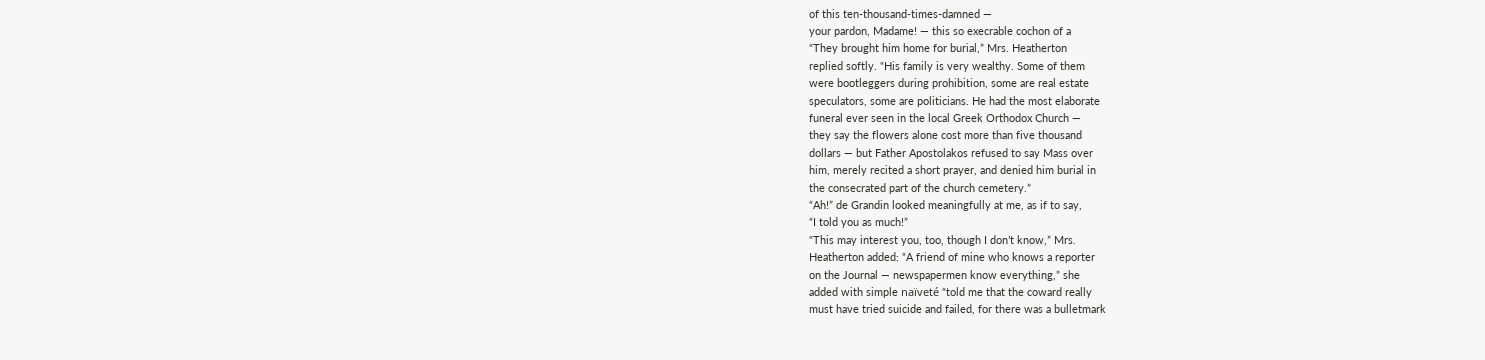of this ten-thousand-times-damned —
your pardon, Madame! — this so execrable cochon of a
“They brought him home for burial,” Mrs. Heatherton
replied softly. “His family is very wealthy. Some of them
were bootleggers during prohibition, some are real estate
speculators, some are politicians. He had the most elaborate
funeral ever seen in the local Greek Orthodox Church —
they say the flowers alone cost more than five thousand
dollars — but Father Apostolakos refused to say Mass over
him, merely recited a short prayer, and denied him burial in
the consecrated part of the church cemetery.”
“Ah!” de Grandin looked meaningfully at me, as if to say,
“I told you as much!”
“This may interest you, too, though I don’t know,” Mrs.
Heatherton added: “A friend of mine who knows a reporter
on the Journal — newspapermen know everything,” she
added with simple naïveté “told me that the coward really
must have tried suicide and failed, for there was a bulletmark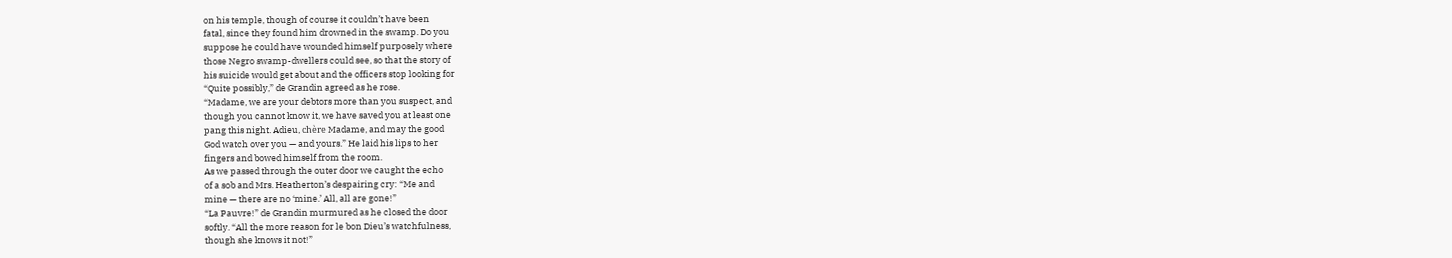on his temple, though of course it couldn’t have been
fatal, since they found him drowned in the swamp. Do you
suppose he could have wounded himself purposely where
those Negro swamp-dwellers could see, so that the story of
his suicide would get about and the officers stop looking for
“Quite possibly,” de Grandin agreed as he rose.
“Madame, we are your debtors more than you suspect, and
though you cannot know it, we have saved you at least one
pang this night. Adieu, chère Madame, and may the good
God watch over you — and yours.” He laid his lips to her
fingers and bowed himself from the room.
As we passed through the outer door we caught the echo
of a sob and Mrs. Heatherton’s despairing cry: “Me and
mine — there are no ‘mine.’ All, all are gone!”
“La Pauvre!” de Grandin murmured as he closed the door
softly. “All the more reason for le bon Dieu’s watchfulness,
though she knows it not!”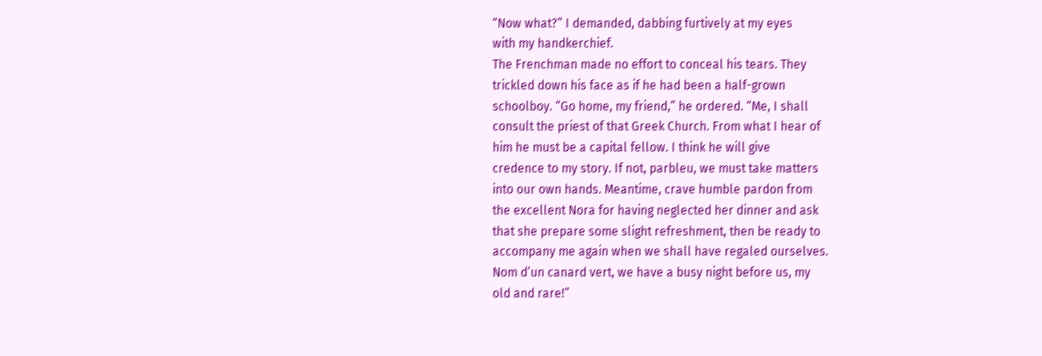“Now what?” I demanded, dabbing furtively at my eyes
with my handkerchief.
The Frenchman made no effort to conceal his tears. They
trickled down his face as if he had been a half-grown
schoolboy. “Go home, my friend,” he ordered. “Me, I shall
consult the priest of that Greek Church. From what I hear of
him he must be a capital fellow. I think he will give
credence to my story. If not, parbleu, we must take matters
into our own hands. Meantime, crave humble pardon from
the excellent Nora for having neglected her dinner and ask
that she prepare some slight refreshment, then be ready to
accompany me again when we shall have regaled ourselves.
Nom d’un canard vert, we have a busy night before us, my
old and rare!”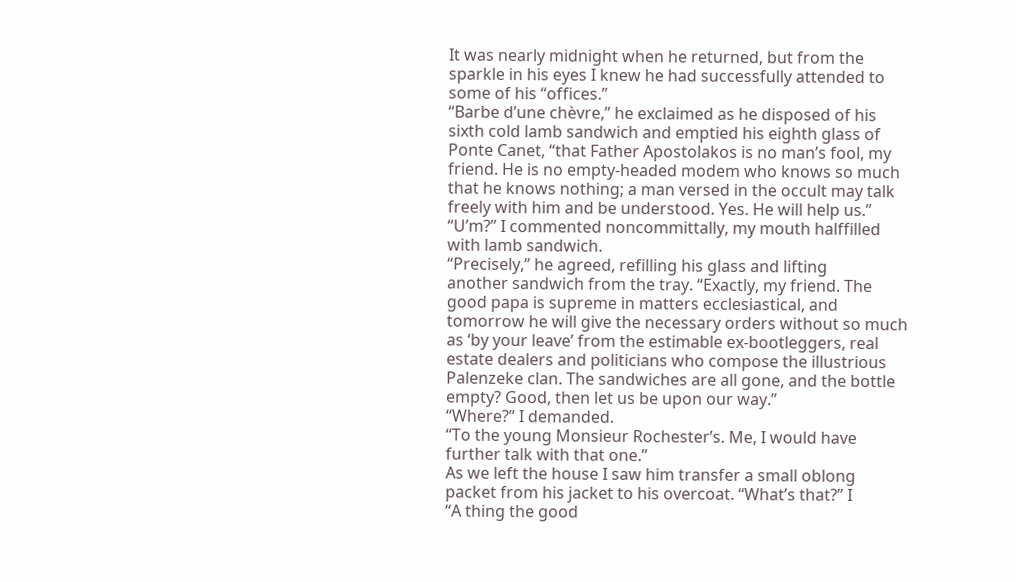It was nearly midnight when he returned, but from the
sparkle in his eyes I knew he had successfully attended to
some of his “offices.”
“Barbe d’une chèvre,” he exclaimed as he disposed of his
sixth cold lamb sandwich and emptied his eighth glass of
Ponte Canet, “that Father Apostolakos is no man’s fool, my
friend. He is no empty-headed modem who knows so much
that he knows nothing; a man versed in the occult may talk
freely with him and be understood. Yes. He will help us.”
“U’m?” I commented noncommittally, my mouth halffilled
with lamb sandwich.
“Precisely,” he agreed, refilling his glass and lifting
another sandwich from the tray. “Exactly, my friend. The
good papa is supreme in matters ecclesiastical, and
tomorrow he will give the necessary orders without so much
as ‘by your leave’ from the estimable ex-bootleggers, real
estate dealers and politicians who compose the illustrious
Palenzeke clan. The sandwiches are all gone, and the bottle
empty? Good, then let us be upon our way.”
“Where?” I demanded.
“To the young Monsieur Rochester’s. Me, I would have
further talk with that one.”
As we left the house I saw him transfer a small oblong
packet from his jacket to his overcoat. “What’s that?” I
“A thing the good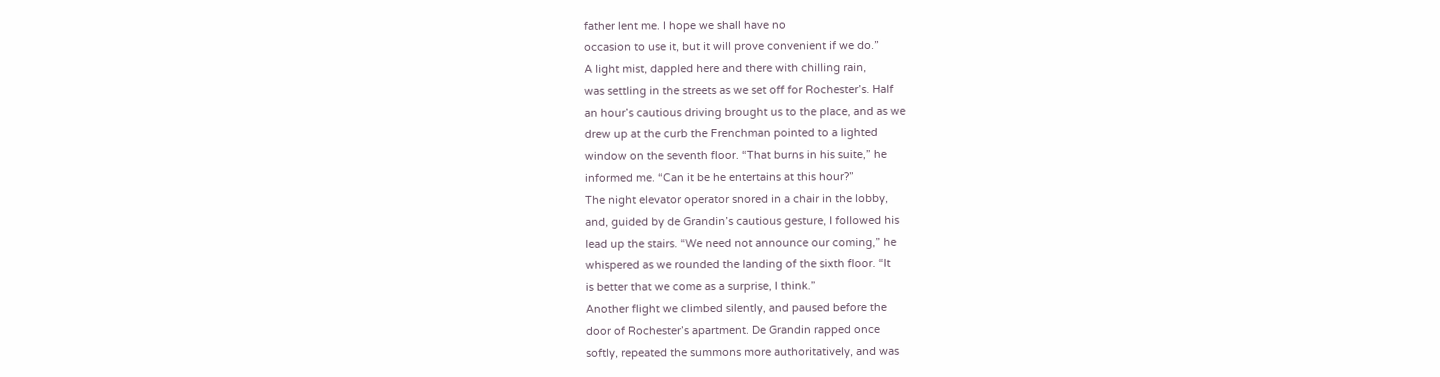father lent me. I hope we shall have no
occasion to use it, but it will prove convenient if we do.”
A light mist, dappled here and there with chilling rain,
was settling in the streets as we set off for Rochester’s. Half
an hour’s cautious driving brought us to the place, and as we
drew up at the curb the Frenchman pointed to a lighted
window on the seventh floor. “That burns in his suite,” he
informed me. “Can it be he entertains at this hour?”
The night elevator operator snored in a chair in the lobby,
and, guided by de Grandin’s cautious gesture, I followed his
lead up the stairs. “We need not announce our coming,” he
whispered as we rounded the landing of the sixth floor. “It
is better that we come as a surprise, I think.”
Another flight we climbed silently, and paused before the
door of Rochester’s apartment. De Grandin rapped once
softly, repeated the summons more authoritatively, and was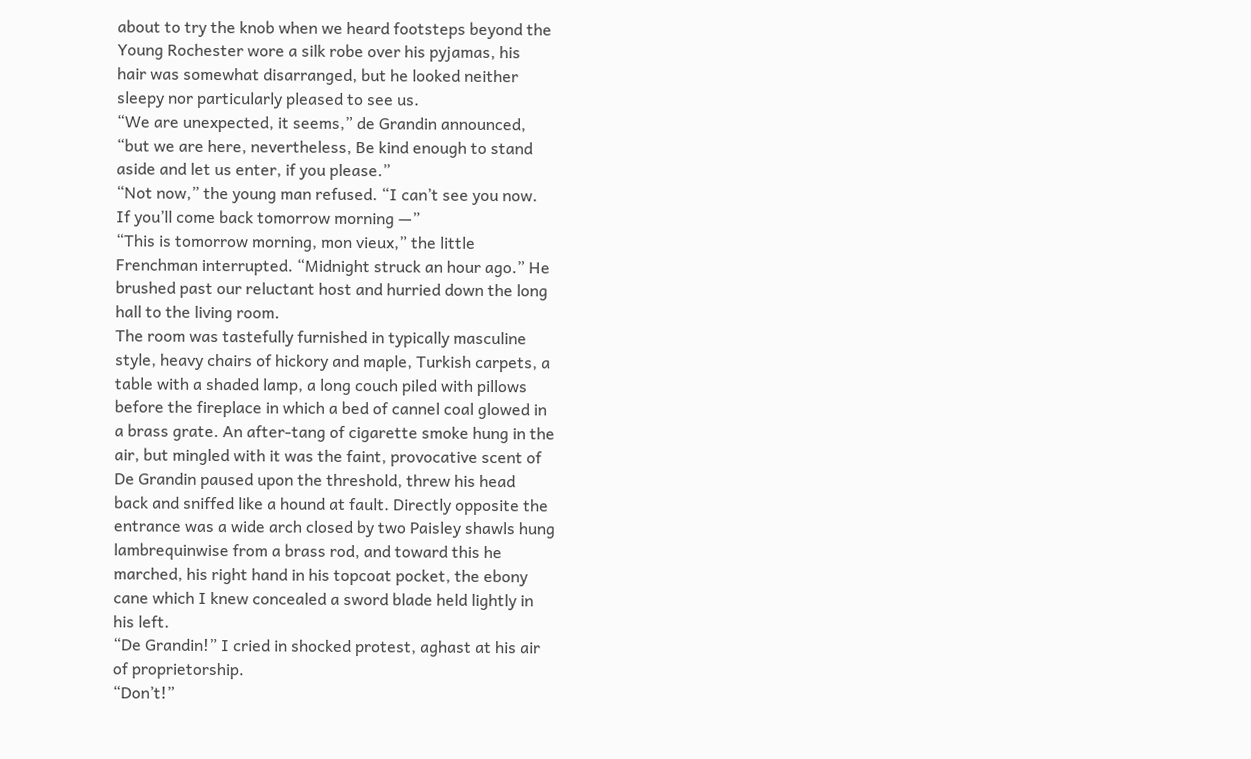about to try the knob when we heard footsteps beyond the
Young Rochester wore a silk robe over his pyjamas, his
hair was somewhat disarranged, but he looked neither
sleepy nor particularly pleased to see us.
“We are unexpected, it seems,” de Grandin announced,
“but we are here, nevertheless, Be kind enough to stand
aside and let us enter, if you please.”
“Not now,” the young man refused. “I can’t see you now.
If you’ll come back tomorrow morning —”
“This is tomorrow morning, mon vieux,” the little
Frenchman interrupted. “Midnight struck an hour ago.” He
brushed past our reluctant host and hurried down the long
hall to the living room.
The room was tastefully furnished in typically masculine
style, heavy chairs of hickory and maple, Turkish carpets, a
table with a shaded lamp, a long couch piled with pillows
before the fireplace in which a bed of cannel coal glowed in
a brass grate. An after-tang of cigarette smoke hung in the
air, but mingled with it was the faint, provocative scent of
De Grandin paused upon the threshold, threw his head
back and sniffed like a hound at fault. Directly opposite the
entrance was a wide arch closed by two Paisley shawls hung
lambrequinwise from a brass rod, and toward this he
marched, his right hand in his topcoat pocket, the ebony
cane which I knew concealed a sword blade held lightly in
his left.
“De Grandin!” I cried in shocked protest, aghast at his air
of proprietorship.
“Don’t!”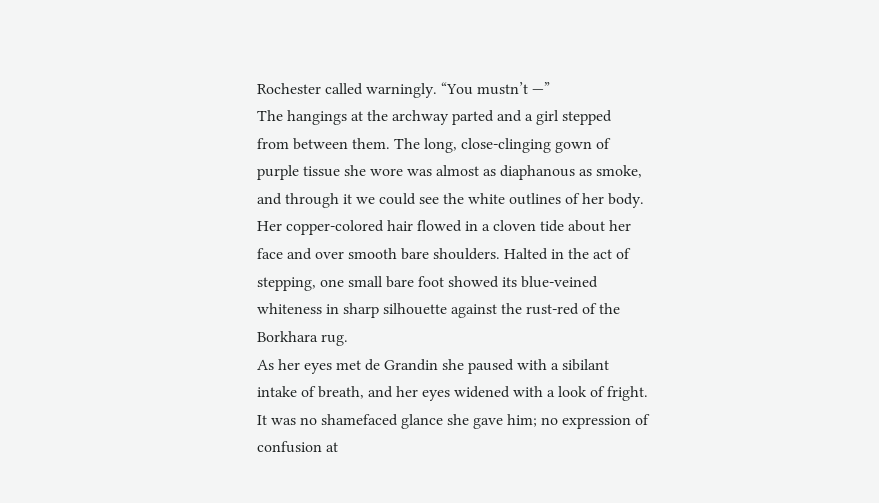Rochester called warningly. “You mustn’t —”
The hangings at the archway parted and a girl stepped
from between them. The long, close-clinging gown of
purple tissue she wore was almost as diaphanous as smoke,
and through it we could see the white outlines of her body.
Her copper-colored hair flowed in a cloven tide about her
face and over smooth bare shoulders. Halted in the act of
stepping, one small bare foot showed its blue-veined
whiteness in sharp silhouette against the rust-red of the
Borkhara rug.
As her eyes met de Grandin she paused with a sibilant
intake of breath, and her eyes widened with a look of fright.
It was no shamefaced glance she gave him; no expression of
confusion at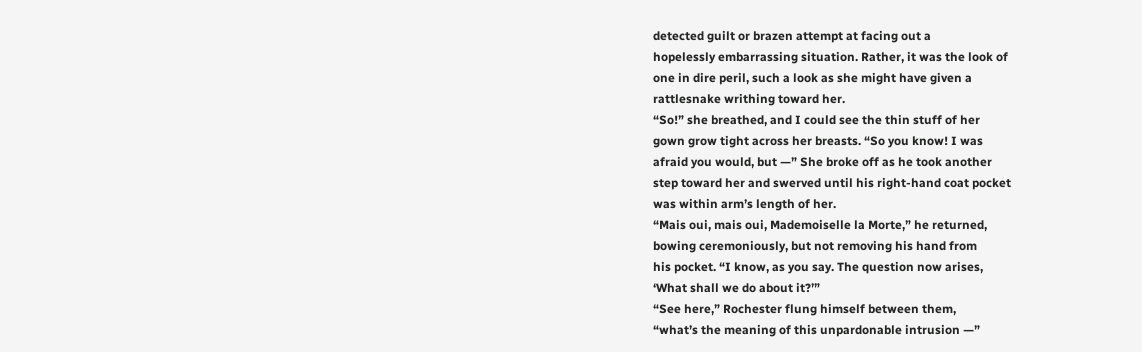detected guilt or brazen attempt at facing out a
hopelessly embarrassing situation. Rather, it was the look of
one in dire peril, such a look as she might have given a
rattlesnake writhing toward her.
“So!” she breathed, and I could see the thin stuff of her
gown grow tight across her breasts. “So you know! I was
afraid you would, but —” She broke off as he took another
step toward her and swerved until his right-hand coat pocket
was within arm’s length of her.
“Mais oui, mais oui, Mademoiselle la Morte,” he returned,
bowing ceremoniously, but not removing his hand from
his pocket. “I know, as you say. The question now arises,
‘What shall we do about it?’”
“See here,” Rochester flung himself between them,
“what’s the meaning of this unpardonable intrusion —”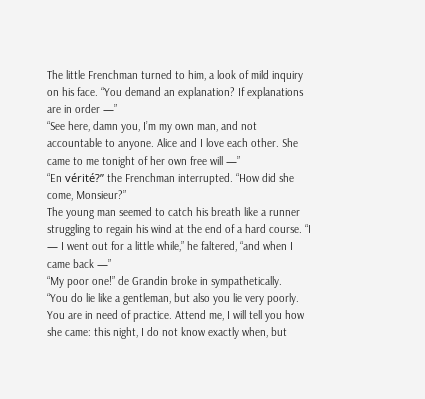The little Frenchman turned to him, a look of mild inquiry
on his face. “You demand an explanation? If explanations
are in order —”
“See here, damn you, I’m my own man, and not
accountable to anyone. Alice and I love each other. She
came to me tonight of her own free will —”
“En vérité?” the Frenchman interrupted. “How did she
come, Monsieur?”
The young man seemed to catch his breath like a runner
struggling to regain his wind at the end of a hard course. “I
— I went out for a little while,” he faltered, “and when I
came back —”
“My poor one!” de Grandin broke in sympathetically.
“You do lie like a gentleman, but also you lie very poorly.
You are in need of practice. Attend me, I will tell you how
she came: this night, I do not know exactly when, but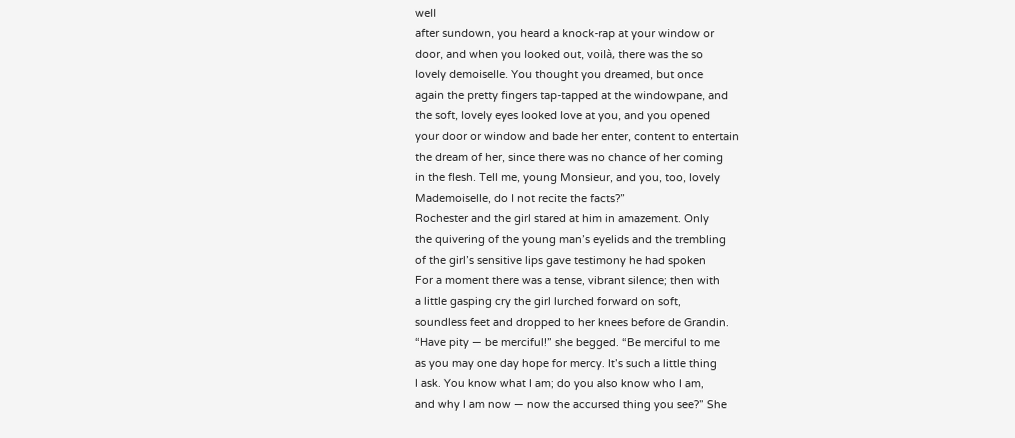well
after sundown, you heard a knock-rap at your window or
door, and when you looked out, voilà, there was the so
lovely demoiselle. You thought you dreamed, but once
again the pretty fingers tap-tapped at the windowpane, and
the soft, lovely eyes looked love at you, and you opened
your door or window and bade her enter, content to entertain
the dream of her, since there was no chance of her coming
in the flesh. Tell me, young Monsieur, and you, too, lovely
Mademoiselle, do I not recite the facts?”
Rochester and the girl stared at him in amazement. Only
the quivering of the young man’s eyelids and the trembling
of the girl’s sensitive lips gave testimony he had spoken
For a moment there was a tense, vibrant silence; then with
a little gasping cry the girl lurched forward on soft,
soundless feet and dropped to her knees before de Grandin.
“Have pity — be merciful!” she begged. “Be merciful to me
as you may one day hope for mercy. It’s such a little thing
I ask. You know what I am; do you also know who I am,
and why I am now — now the accursed thing you see?” She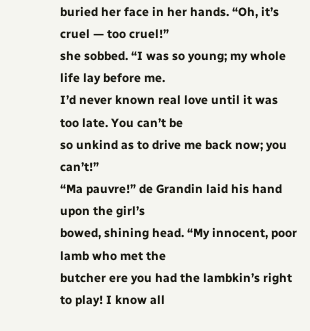buried her face in her hands. “Oh, it’s cruel — too cruel!”
she sobbed. “I was so young; my whole life lay before me.
I’d never known real love until it was too late. You can’t be
so unkind as to drive me back now; you can’t!”
“Ma pauvre!” de Grandin laid his hand upon the girl’s
bowed, shining head. “My innocent, poor lamb who met the
butcher ere you had the lambkin’s right to play! I know all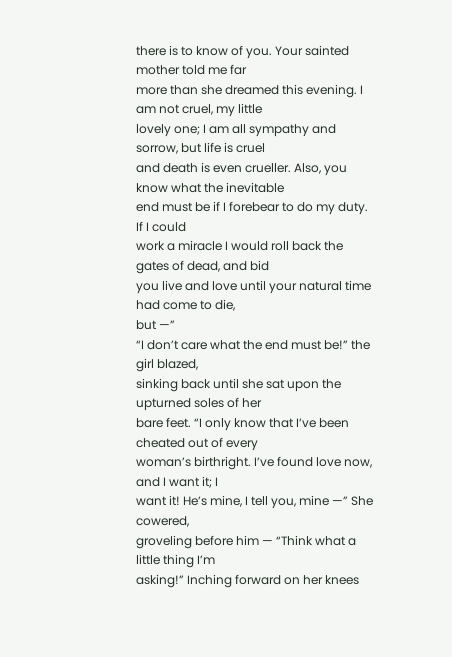there is to know of you. Your sainted mother told me far
more than she dreamed this evening. I am not cruel, my little
lovely one; I am all sympathy and sorrow, but life is cruel
and death is even crueller. Also, you know what the inevitable
end must be if I forebear to do my duty. If I could
work a miracle I would roll back the gates of dead, and bid
you live and love until your natural time had come to die,
but —”
“I don’t care what the end must be!” the girl blazed,
sinking back until she sat upon the upturned soles of her
bare feet. “I only know that I’ve been cheated out of every
woman’s birthright. I’ve found love now, and I want it; I
want it! He’s mine, I tell you, mine —” She cowered,
groveling before him — “Think what a little thing I’m
asking!” Inching forward on her knees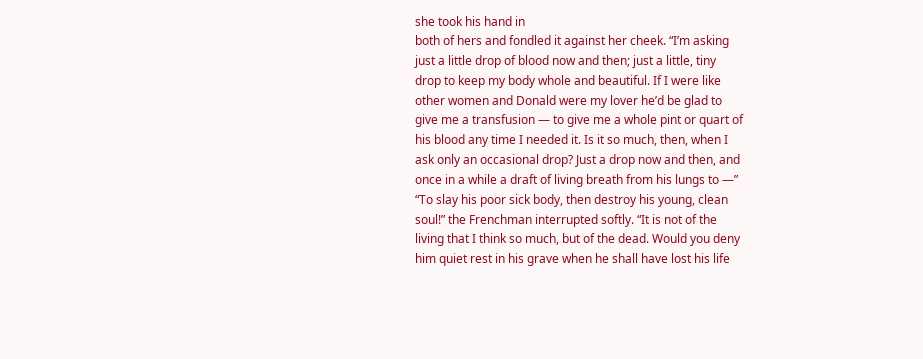she took his hand in
both of hers and fondled it against her cheek. “I’m asking
just a little drop of blood now and then; just a little, tiny
drop to keep my body whole and beautiful. If I were like
other women and Donald were my lover he’d be glad to
give me a transfusion — to give me a whole pint or quart of
his blood any time I needed it. Is it so much, then, when I
ask only an occasional drop? Just a drop now and then, and
once in a while a draft of living breath from his lungs to —”
“To slay his poor sick body, then destroy his young, clean
soul!” the Frenchman interrupted softly. “It is not of the
living that I think so much, but of the dead. Would you deny
him quiet rest in his grave when he shall have lost his life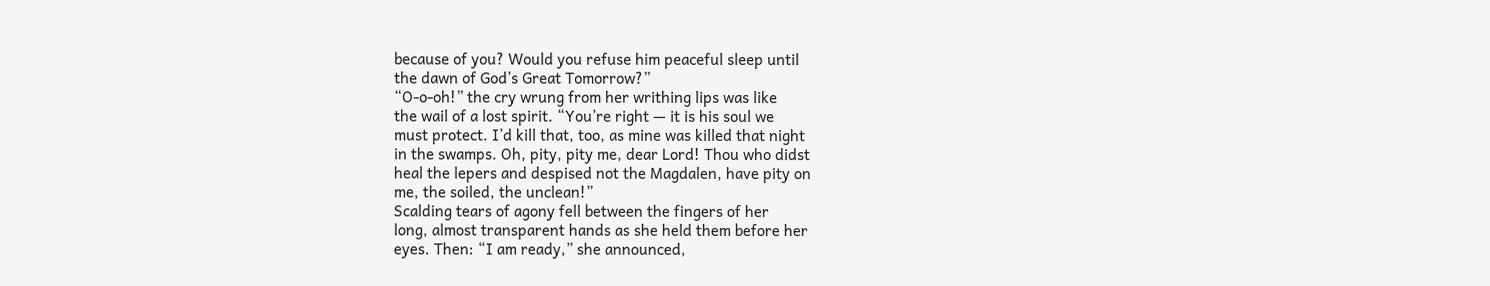because of you? Would you refuse him peaceful sleep until
the dawn of God’s Great Tomorrow?”
“O-o-oh!” the cry wrung from her writhing lips was like
the wail of a lost spirit. “You’re right — it is his soul we
must protect. I’d kill that, too, as mine was killed that night
in the swamps. Oh, pity, pity me, dear Lord! Thou who didst
heal the lepers and despised not the Magdalen, have pity on
me, the soiled, the unclean!”
Scalding tears of agony fell between the fingers of her
long, almost transparent hands as she held them before her
eyes. Then: “I am ready,” she announced,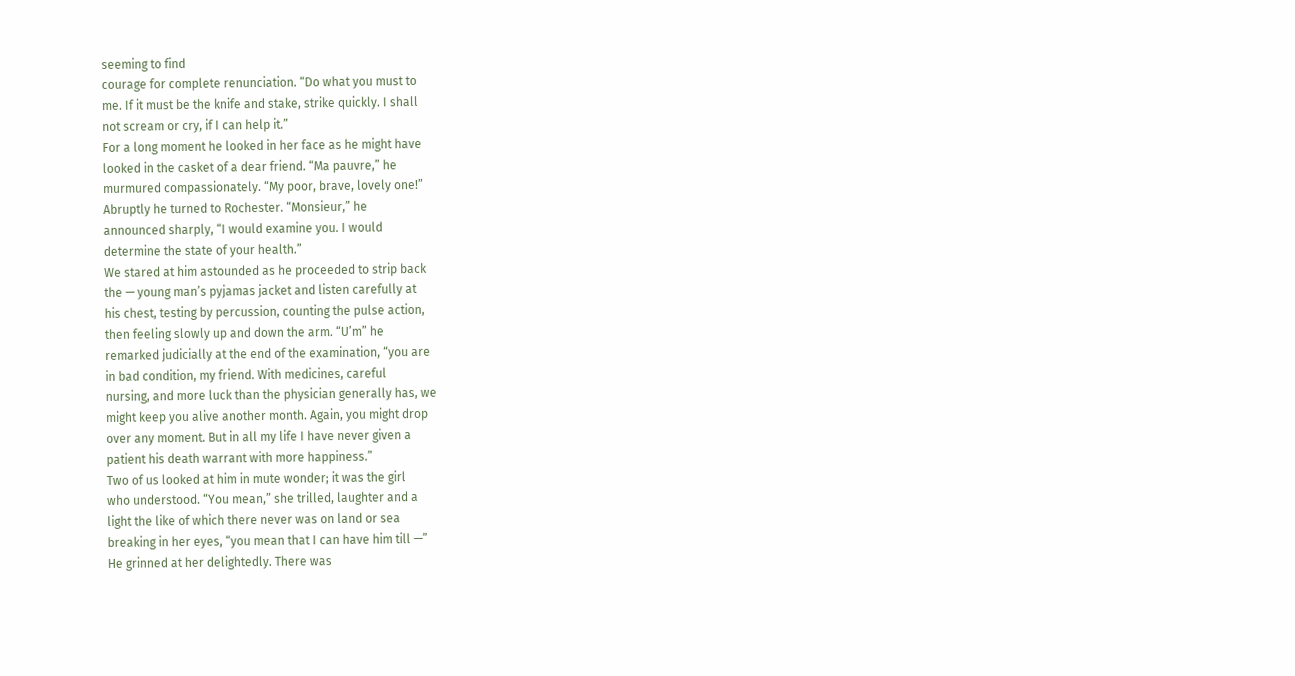seeming to find
courage for complete renunciation. “Do what you must to
me. If it must be the knife and stake, strike quickly. I shall
not scream or cry, if I can help it.”
For a long moment he looked in her face as he might have
looked in the casket of a dear friend. “Ma pauvre,” he
murmured compassionately. “My poor, brave, lovely one!”
Abruptly he turned to Rochester. “Monsieur,” he
announced sharply, “I would examine you. I would
determine the state of your health.”
We stared at him astounded as he proceeded to strip back
the — young man’s pyjamas jacket and listen carefully at
his chest, testing by percussion, counting the pulse action,
then feeling slowly up and down the arm. “U’m” he
remarked judicially at the end of the examination, “you are
in bad condition, my friend. With medicines, careful
nursing, and more luck than the physician generally has, we
might keep you alive another month. Again, you might drop
over any moment. But in all my life I have never given a
patient his death warrant with more happiness.”
Two of us looked at him in mute wonder; it was the girl
who understood. “You mean,” she trilled, laughter and a
light the like of which there never was on land or sea
breaking in her eyes, “you mean that I can have him till —”
He grinned at her delightedly. There was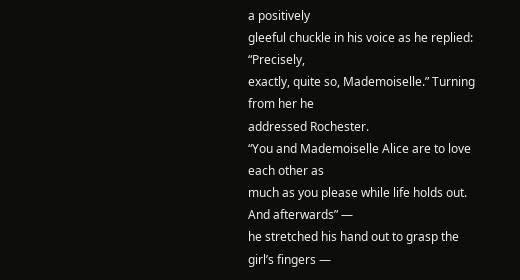a positively
gleeful chuckle in his voice as he replied: “Precisely,
exactly, quite so, Mademoiselle.” Turning from her he
addressed Rochester.
“You and Mademoiselle Alice are to love each other as
much as you please while life holds out. And afterwards” —
he stretched his hand out to grasp the girl’s fingers —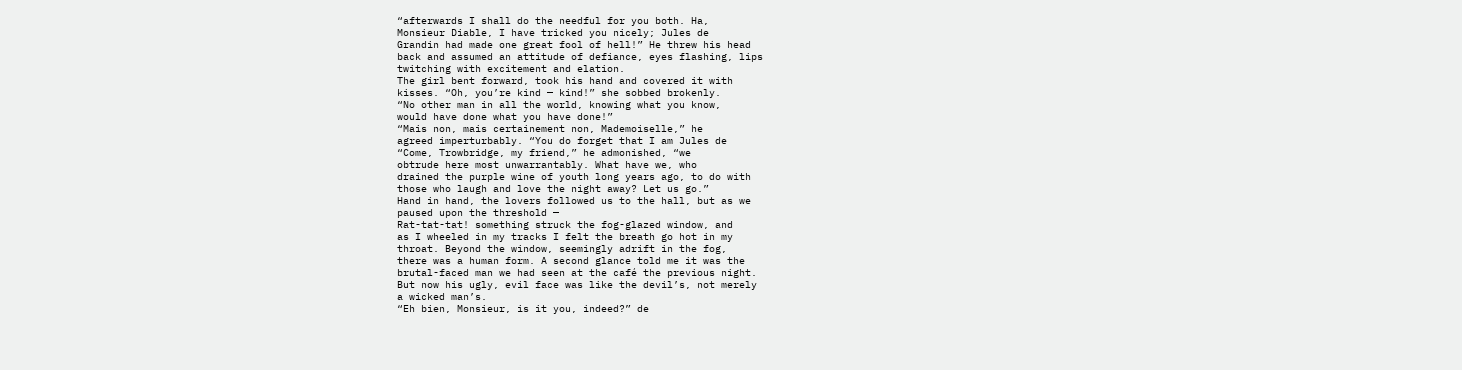“afterwards I shall do the needful for you both. Ha,
Monsieur Diable, I have tricked you nicely; Jules de
Grandin had made one great fool of hell!” He threw his head
back and assumed an attitude of defiance, eyes flashing, lips
twitching with excitement and elation.
The girl bent forward, took his hand and covered it with
kisses. “Oh, you’re kind — kind!” she sobbed brokenly.
“No other man in all the world, knowing what you know,
would have done what you have done!”
“Mais non, mais certainement non, Mademoiselle,” he
agreed imperturbably. “You do forget that I am Jules de
“Come, Trowbridge, my friend,” he admonished, “we
obtrude here most unwarrantably. What have we, who
drained the purple wine of youth long years ago, to do with
those who laugh and love the night away? Let us go.”
Hand in hand, the lovers followed us to the hall, but as we
paused upon the threshold —
Rat-tat-tat! something struck the fog-glazed window, and
as I wheeled in my tracks I felt the breath go hot in my
throat. Beyond the window, seemingly adrift in the fog,
there was a human form. A second glance told me it was the
brutal-faced man we had seen at the café the previous night.
But now his ugly, evil face was like the devil’s, not merely
a wicked man’s.
“Eh bien, Monsieur, is it you, indeed?” de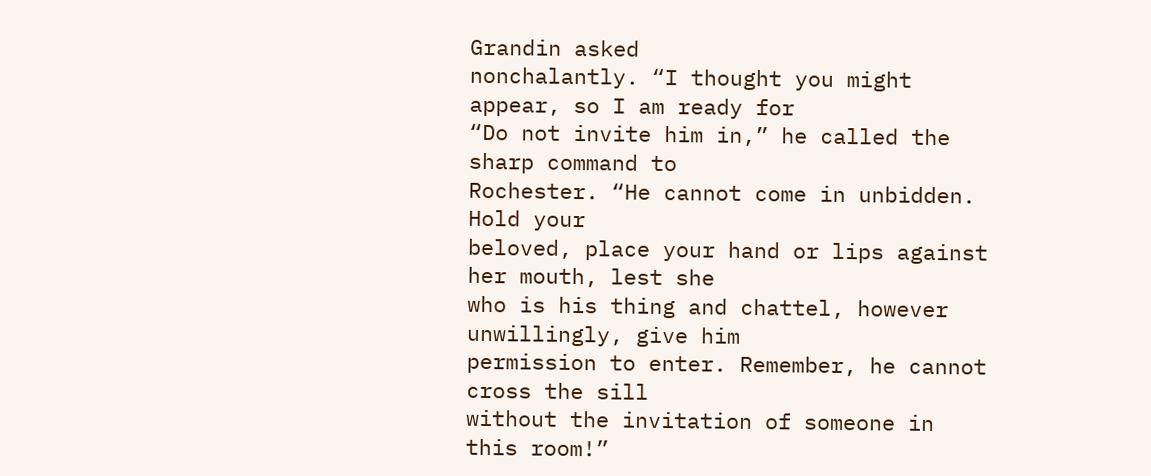Grandin asked
nonchalantly. “I thought you might appear, so I am ready for
“Do not invite him in,” he called the sharp command to
Rochester. “He cannot come in unbidden. Hold your
beloved, place your hand or lips against her mouth, lest she
who is his thing and chattel, however unwillingly, give him
permission to enter. Remember, he cannot cross the sill
without the invitation of someone in this room!”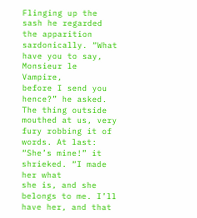Flinging up the sash he regarded the apparition
sardonically. “What have you to say, Monsieur le Vampire,
before I send you hence?” he asked.
The thing outside mouthed at us, very fury robbing it of
words. At last: “She’s mine!” it shrieked. “I made her what
she is, and she belongs to me. I’ll have her, and that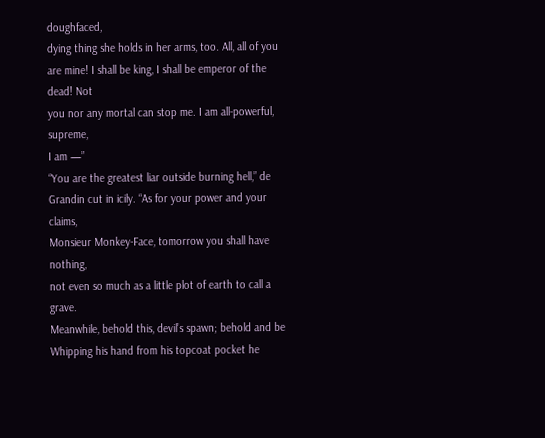doughfaced,
dying thing she holds in her arms, too. All, all of you
are mine! I shall be king, I shall be emperor of the dead! Not
you nor any mortal can stop me. I am all-powerful, supreme,
I am —”
“You are the greatest liar outside burning hell,” de
Grandin cut in icily. “As for your power and your claims,
Monsieur Monkey-Face, tomorrow you shall have nothing,
not even so much as a little plot of earth to call a grave.
Meanwhile, behold this, devil’s spawn; behold and be
Whipping his hand from his topcoat pocket he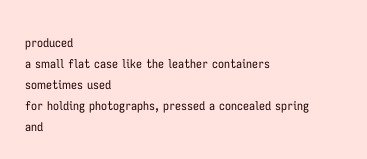produced
a small flat case like the leather containers sometimes used
for holding photographs, pressed a concealed spring and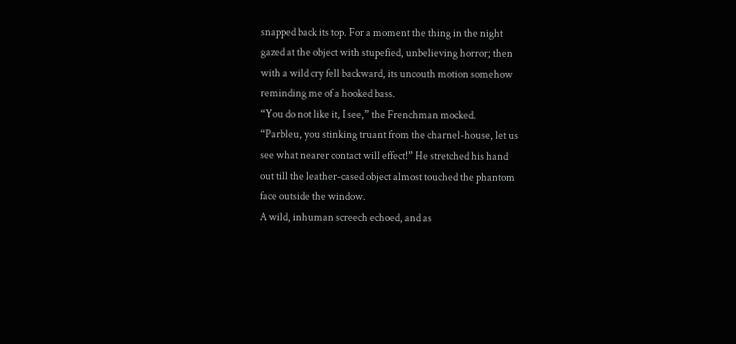snapped back its top. For a moment the thing in the night
gazed at the object with stupefied, unbelieving horror; then
with a wild cry fell backward, its uncouth motion somehow
reminding me of a hooked bass.
“You do not like it, I see,” the Frenchman mocked.
“Parbleu, you stinking truant from the charnel-house, let us
see what nearer contact will effect!” He stretched his hand
out till the leather-cased object almost touched the phantom
face outside the window.
A wild, inhuman screech echoed, and as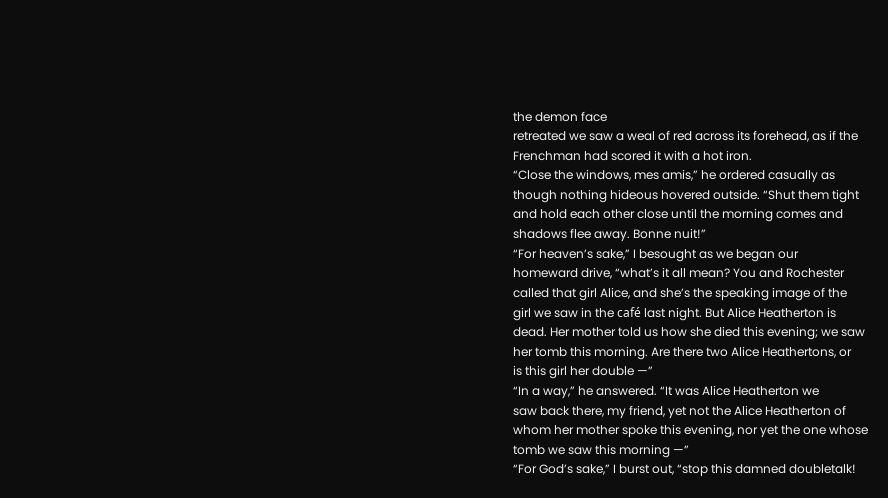the demon face
retreated we saw a weal of red across its forehead, as if the
Frenchman had scored it with a hot iron.
“Close the windows, mes amis,” he ordered casually as
though nothing hideous hovered outside. “Shut them tight
and hold each other close until the morning comes and
shadows flee away. Bonne nuit!”
“For heaven’s sake,” I besought as we began our
homeward drive, “what’s it all mean? You and Rochester
called that girl Alice, and she’s the speaking image of the
girl we saw in the café last night. But Alice Heatherton is
dead. Her mother told us how she died this evening; we saw
her tomb this morning. Are there two Alice Heathertons, or
is this girl her double —”
“In a way,” he answered. “It was Alice Heatherton we
saw back there, my friend, yet not the Alice Heatherton of
whom her mother spoke this evening, nor yet the one whose
tomb we saw this morning —”
“For God’s sake,” I burst out, “stop this damned doubletalk!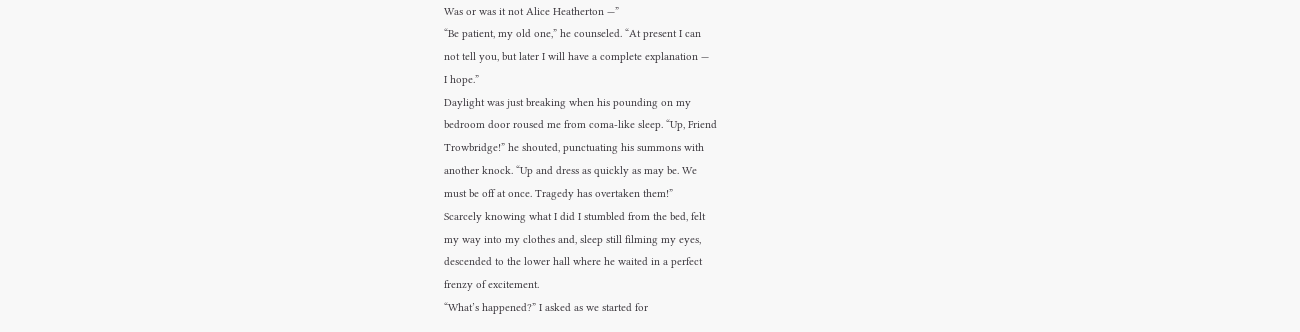Was or was it not Alice Heatherton —”
“Be patient, my old one,” he counseled. “At present I can
not tell you, but later I will have a complete explanation —
I hope.”
Daylight was just breaking when his pounding on my
bedroom door roused me from coma-like sleep. “Up, Friend
Trowbridge!” he shouted, punctuating his summons with
another knock. “Up and dress as quickly as may be. We
must be off at once. Tragedy has overtaken them!”
Scarcely knowing what I did I stumbled from the bed, felt
my way into my clothes and, sleep still filming my eyes,
descended to the lower hall where he waited in a perfect
frenzy of excitement.
“What’s happened?” I asked as we started for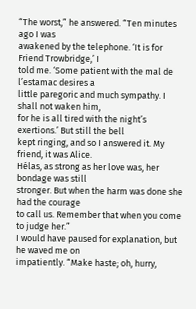“The worst,” he answered. “Ten minutes ago I was
awakened by the telephone. ‘It is for Friend Trowbridge,’ I
told me. ‘Some patient with the mal de l’estamac desires a
little paregoric and much sympathy. I shall not waken him,
for he is all tired with the night’s exertions.’ But still the bell
kept ringing, and so I answered it. My friend, it was Alice.
Hélas, as strong as her love was, her bondage was still
stronger. But when the harm was done she had the courage
to call us. Remember that when you come to judge her.”
I would have paused for explanation, but he waved me on
impatiently. “Make haste; oh, hurry,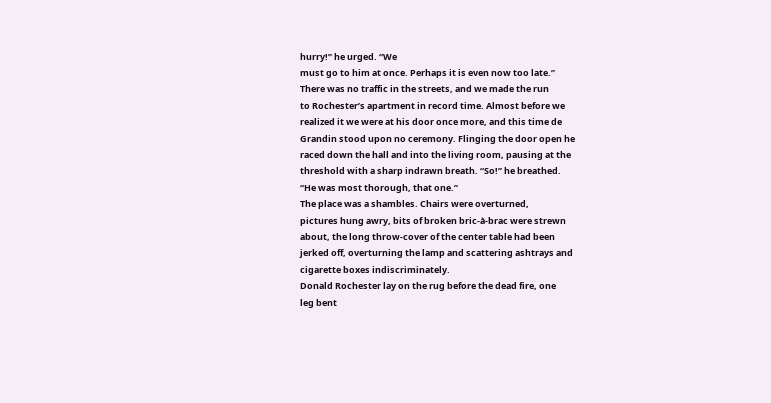hurry!” he urged. “We
must go to him at once. Perhaps it is even now too late.”
There was no traffic in the streets, and we made the run
to Rochester’s apartment in record time. Almost before we
realized it we were at his door once more, and this time de
Grandin stood upon no ceremony. Flinging the door open he
raced down the hall and into the living room, pausing at the
threshold with a sharp indrawn breath. “So!” he breathed.
“He was most thorough, that one.”
The place was a shambles. Chairs were overturned,
pictures hung awry, bits of broken bric-à-brac were strewn
about, the long throw-cover of the center table had been
jerked off, overturning the lamp and scattering ashtrays and
cigarette boxes indiscriminately.
Donald Rochester lay on the rug before the dead fire, one
leg bent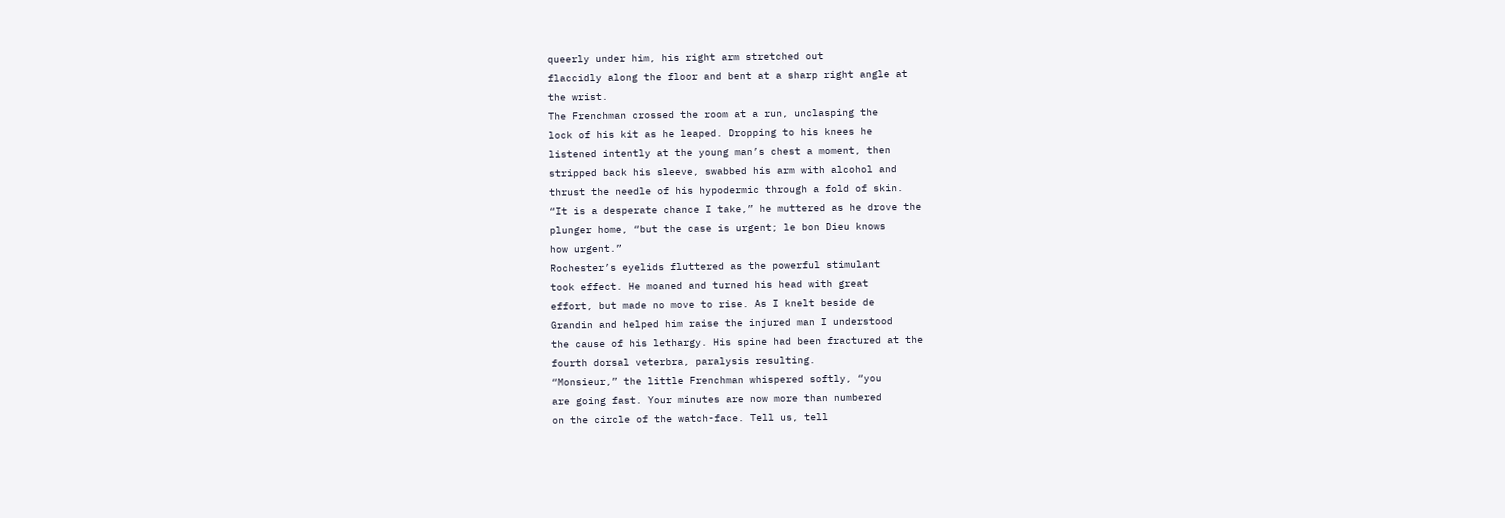queerly under him, his right arm stretched out
flaccidly along the floor and bent at a sharp right angle at
the wrist.
The Frenchman crossed the room at a run, unclasping the
lock of his kit as he leaped. Dropping to his knees he
listened intently at the young man’s chest a moment, then
stripped back his sleeve, swabbed his arm with alcohol and
thrust the needle of his hypodermic through a fold of skin.
“It is a desperate chance I take,” he muttered as he drove the
plunger home, “but the case is urgent; le bon Dieu knows
how urgent.”
Rochester’s eyelids fluttered as the powerful stimulant
took effect. He moaned and turned his head with great
effort, but made no move to rise. As I knelt beside de
Grandin and helped him raise the injured man I understood
the cause of his lethargy. His spine had been fractured at the
fourth dorsal veterbra, paralysis resulting.
“Monsieur,” the little Frenchman whispered softly, “you
are going fast. Your minutes are now more than numbered
on the circle of the watch-face. Tell us, tell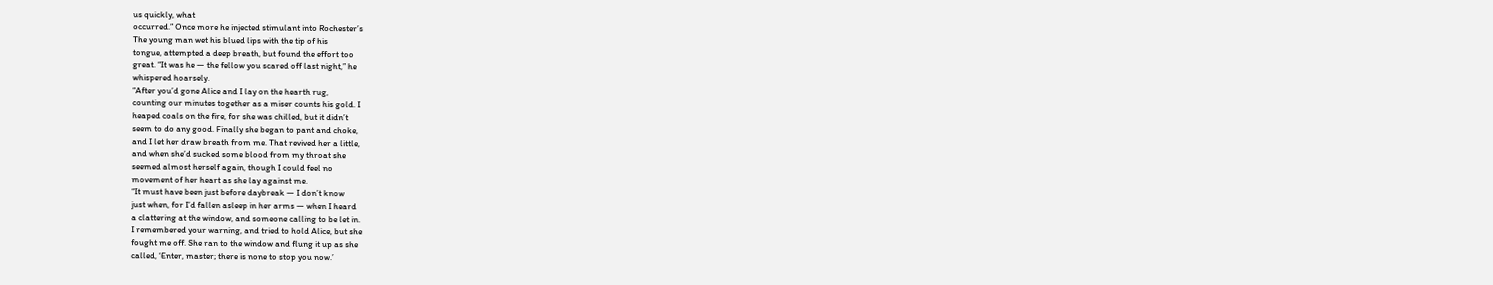us quickly, what
occurred.” Once more he injected stimulant into Rochester’s
The young man wet his blued lips with the tip of his
tongue, attempted a deep breath, but found the effort too
great. “It was he — the fellow you scared off last night,” he
whispered hoarsely.
“After you’d gone Alice and I lay on the hearth rug,
counting our minutes together as a miser counts his gold. I
heaped coals on the fire, for she was chilled, but it didn’t
seem to do any good. Finally she began to pant and choke,
and I let her draw breath from me. That revived her a little,
and when she’d sucked some blood from my throat she
seemed almost herself again, though I could feel no
movement of her heart as she lay against me.
“It must have been just before daybreak — I don’t know
just when, for I’d fallen asleep in her arms — when I heard
a clattering at the window, and someone calling to be let in.
I remembered your warning, and tried to hold Alice, but she
fought me off. She ran to the window and flung it up as she
called, ‘Enter, master; there is none to stop you now.’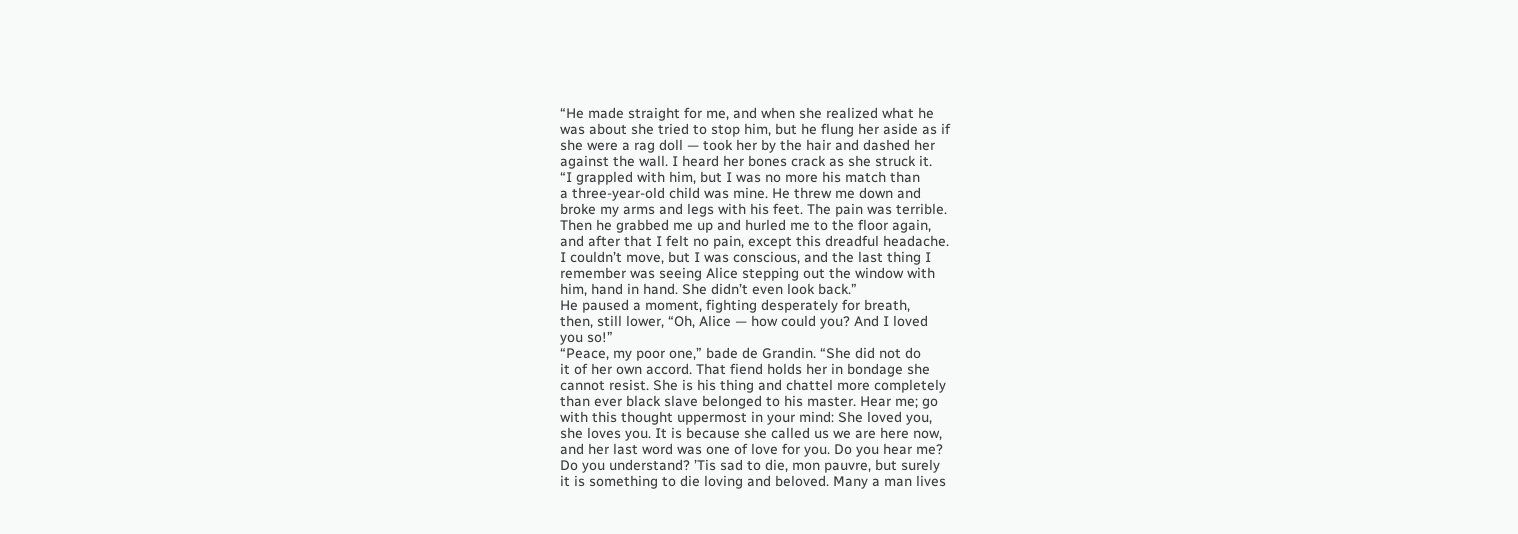“He made straight for me, and when she realized what he
was about she tried to stop him, but he flung her aside as if
she were a rag doll — took her by the hair and dashed her
against the wall. I heard her bones crack as she struck it.
“I grappled with him, but I was no more his match than
a three-year-old child was mine. He threw me down and
broke my arms and legs with his feet. The pain was terrible.
Then he grabbed me up and hurled me to the floor again,
and after that I felt no pain, except this dreadful headache.
I couldn’t move, but I was conscious, and the last thing I
remember was seeing Alice stepping out the window with
him, hand in hand. She didn’t even look back.”
He paused a moment, fighting desperately for breath,
then, still lower, “Oh, Alice — how could you? And I loved
you so!”
“Peace, my poor one,” bade de Grandin. “She did not do
it of her own accord. That fiend holds her in bondage she
cannot resist. She is his thing and chattel more completely
than ever black slave belonged to his master. Hear me; go
with this thought uppermost in your mind: She loved you,
she loves you. It is because she called us we are here now,
and her last word was one of love for you. Do you hear me?
Do you understand? ’Tis sad to die, mon pauvre, but surely
it is something to die loving and beloved. Many a man lives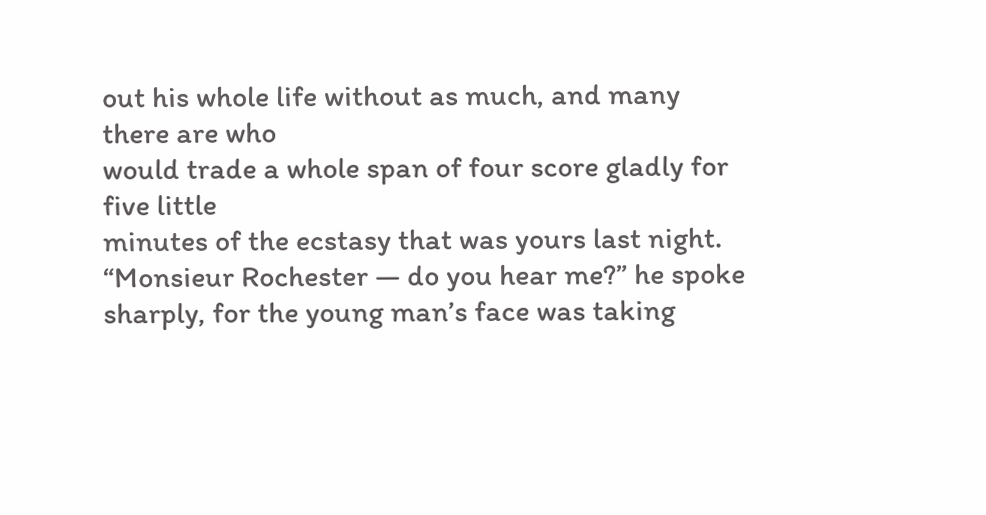out his whole life without as much, and many there are who
would trade a whole span of four score gladly for five little
minutes of the ecstasy that was yours last night.
“Monsieur Rochester — do you hear me?” he spoke
sharply, for the young man’s face was taking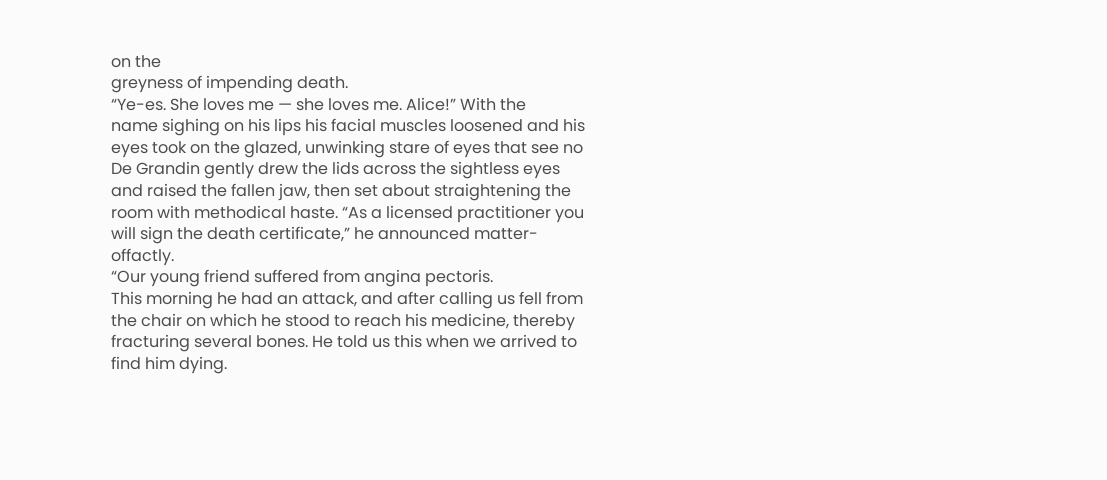on the
greyness of impending death.
“Ye-es. She loves me — she loves me. Alice!” With the
name sighing on his lips his facial muscles loosened and his
eyes took on the glazed, unwinking stare of eyes that see no
De Grandin gently drew the lids across the sightless eyes
and raised the fallen jaw, then set about straightening the
room with methodical haste. “As a licensed practitioner you
will sign the death certificate,” he announced matter-offactly.
“Our young friend suffered from angina pectoris.
This morning he had an attack, and after calling us fell from
the chair on which he stood to reach his medicine, thereby
fracturing several bones. He told us this when we arrived to
find him dying.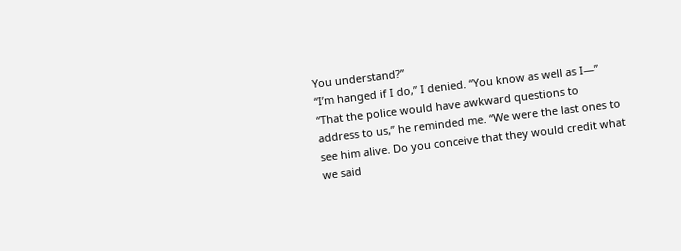You understand?”
“I’m hanged if I do,” I denied. “You know as well as I—”
“That the police would have awkward questions to
address to us,” he reminded me. “We were the last ones to
see him alive. Do you conceive that they would credit what
we said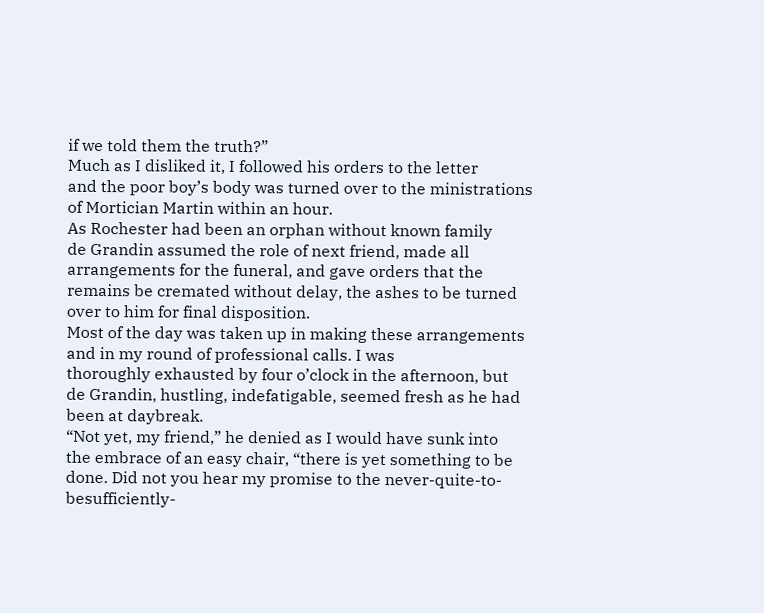if we told them the truth?”
Much as I disliked it, I followed his orders to the letter
and the poor boy’s body was turned over to the ministrations
of Mortician Martin within an hour.
As Rochester had been an orphan without known family
de Grandin assumed the role of next friend, made all
arrangements for the funeral, and gave orders that the
remains be cremated without delay, the ashes to be turned
over to him for final disposition.
Most of the day was taken up in making these arrangements
and in my round of professional calls. I was
thoroughly exhausted by four o’clock in the afternoon, but
de Grandin, hustling, indefatigable, seemed fresh as he had
been at daybreak.
“Not yet, my friend,” he denied as I would have sunk into
the embrace of an easy chair, “there is yet something to be
done. Did not you hear my promise to the never-quite-to-besufficiently-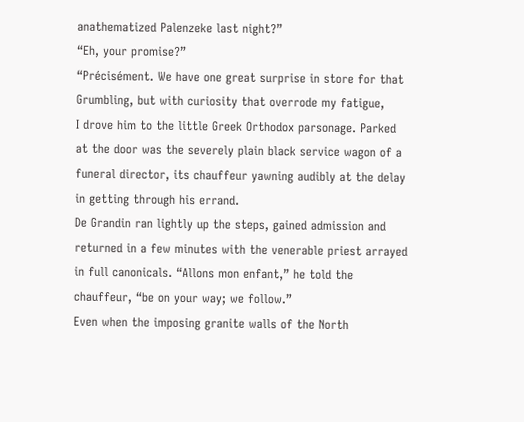anathematized Palenzeke last night?”
“Eh, your promise?”
“Précisément. We have one great surprise in store for that
Grumbling, but with curiosity that overrode my fatigue,
I drove him to the little Greek Orthodox parsonage. Parked
at the door was the severely plain black service wagon of a
funeral director, its chauffeur yawning audibly at the delay
in getting through his errand.
De Grandin ran lightly up the steps, gained admission and
returned in a few minutes with the venerable priest arrayed
in full canonicals. “Allons mon enfant,” he told the
chauffeur, “be on your way; we follow.”
Even when the imposing granite walls of the North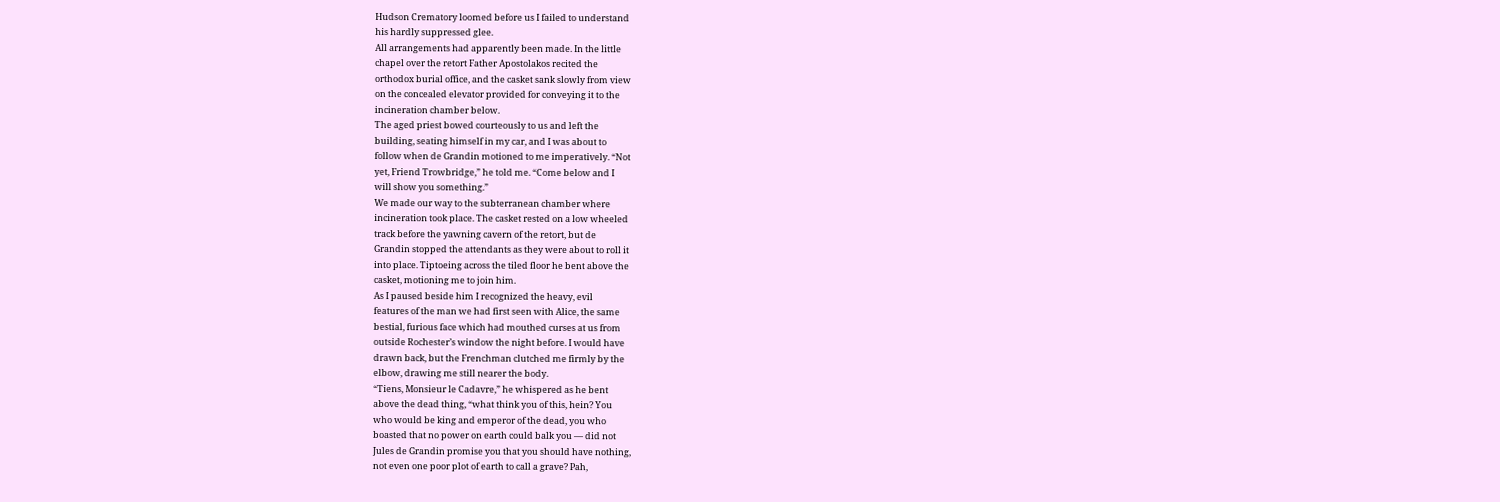Hudson Crematory loomed before us I failed to understand
his hardly suppressed glee.
All arrangements had apparently been made. In the little
chapel over the retort Father Apostolakos recited the
orthodox burial office, and the casket sank slowly from view
on the concealed elevator provided for conveying it to the
incineration chamber below.
The aged priest bowed courteously to us and left the
building, seating himself in my car, and I was about to
follow when de Grandin motioned to me imperatively. “Not
yet, Friend Trowbridge,” he told me. “Come below and I
will show you something.”
We made our way to the subterranean chamber where
incineration took place. The casket rested on a low wheeled
track before the yawning cavern of the retort, but de
Grandin stopped the attendants as they were about to roll it
into place. Tiptoeing across the tiled floor he bent above the
casket, motioning me to join him.
As I paused beside him I recognized the heavy, evil
features of the man we had first seen with Alice, the same
bestial, furious face which had mouthed curses at us from
outside Rochester’s window the night before. I would have
drawn back, but the Frenchman clutched me firmly by the
elbow, drawing me still nearer the body.
“Tiens, Monsieur le Cadavre,” he whispered as he bent
above the dead thing, “what think you of this, hein? You
who would be king and emperor of the dead, you who
boasted that no power on earth could balk you — did not
Jules de Grandin promise you that you should have nothing,
not even one poor plot of earth to call a grave? Pah,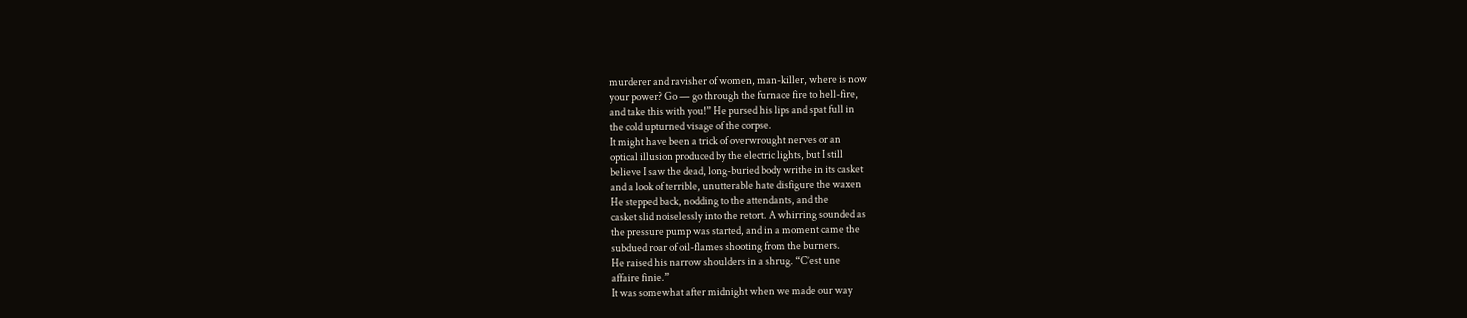murderer and ravisher of women, man-killer, where is now
your power? Go — go through the furnace fire to hell-fire,
and take this with you!” He pursed his lips and spat full in
the cold upturned visage of the corpse.
It might have been a trick of overwrought nerves or an
optical illusion produced by the electric lights, but I still
believe I saw the dead, long-buried body writhe in its casket
and a look of terrible, unutterable hate disfigure the waxen
He stepped back, nodding to the attendants, and the
casket slid noiselessly into the retort. A whirring sounded as
the pressure pump was started, and in a moment came the
subdued roar of oil-flames shooting from the burners.
He raised his narrow shoulders in a shrug. “C’est une
affaire finie.”
It was somewhat after midnight when we made our way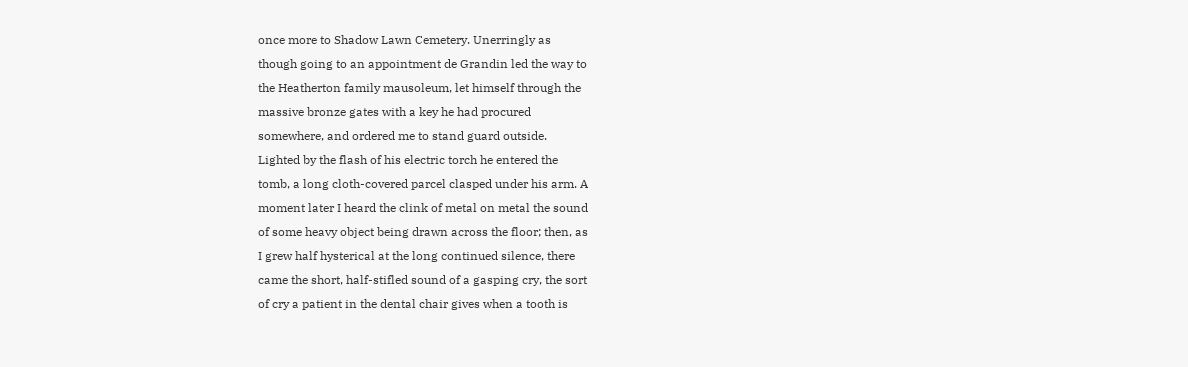once more to Shadow Lawn Cemetery. Unerringly as
though going to an appointment de Grandin led the way to
the Heatherton family mausoleum, let himself through the
massive bronze gates with a key he had procured
somewhere, and ordered me to stand guard outside.
Lighted by the flash of his electric torch he entered the
tomb, a long cloth-covered parcel clasped under his arm. A
moment later I heard the clink of metal on metal the sound
of some heavy object being drawn across the floor; then, as
I grew half hysterical at the long continued silence, there
came the short, half-stifled sound of a gasping cry, the sort
of cry a patient in the dental chair gives when a tooth is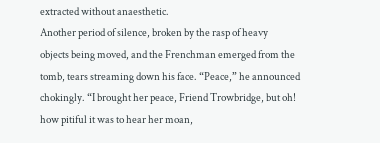extracted without anaesthetic.
Another period of silence, broken by the rasp of heavy
objects being moved, and the Frenchman emerged from the
tomb, tears streaming down his face. “Peace,” he announced
chokingly. “I brought her peace, Friend Trowbridge, but oh!
how pitiful it was to hear her moan,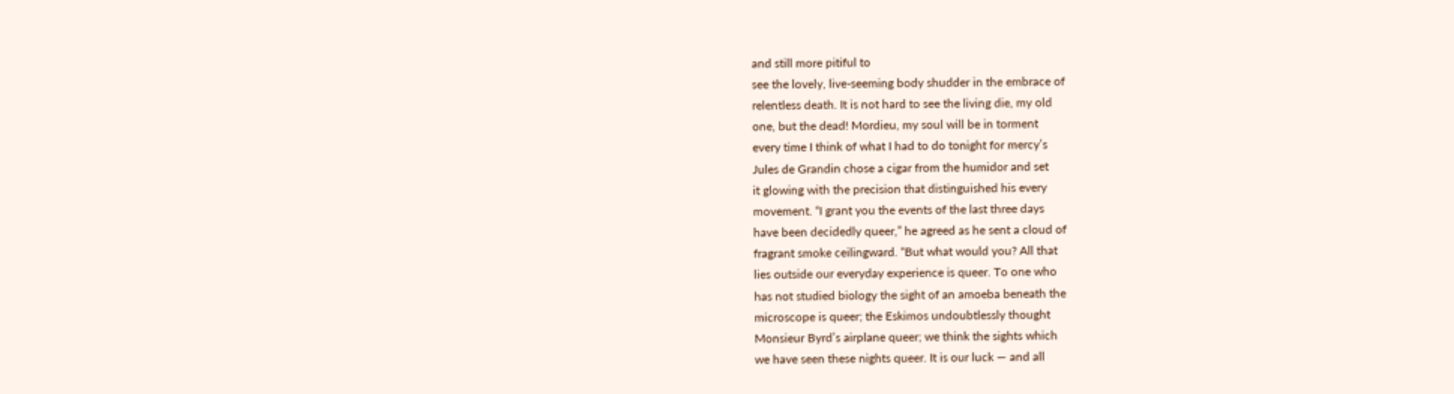and still more pitiful to
see the lovely, live-seeming body shudder in the embrace of
relentless death. It is not hard to see the living die, my old
one, but the dead! Mordieu, my soul will be in torment
every time I think of what I had to do tonight for mercy’s
Jules de Grandin chose a cigar from the humidor and set
it glowing with the precision that distinguished his every
movement. “I grant you the events of the last three days
have been decidedly queer,” he agreed as he sent a cloud of
fragrant smoke ceilingward. “But what would you? All that
lies outside our everyday experience is queer. To one who
has not studied biology the sight of an amoeba beneath the
microscope is queer; the Eskimos undoubtlessly thought
Monsieur Byrd’s airplane queer; we think the sights which
we have seen these nights queer. It is our luck — and all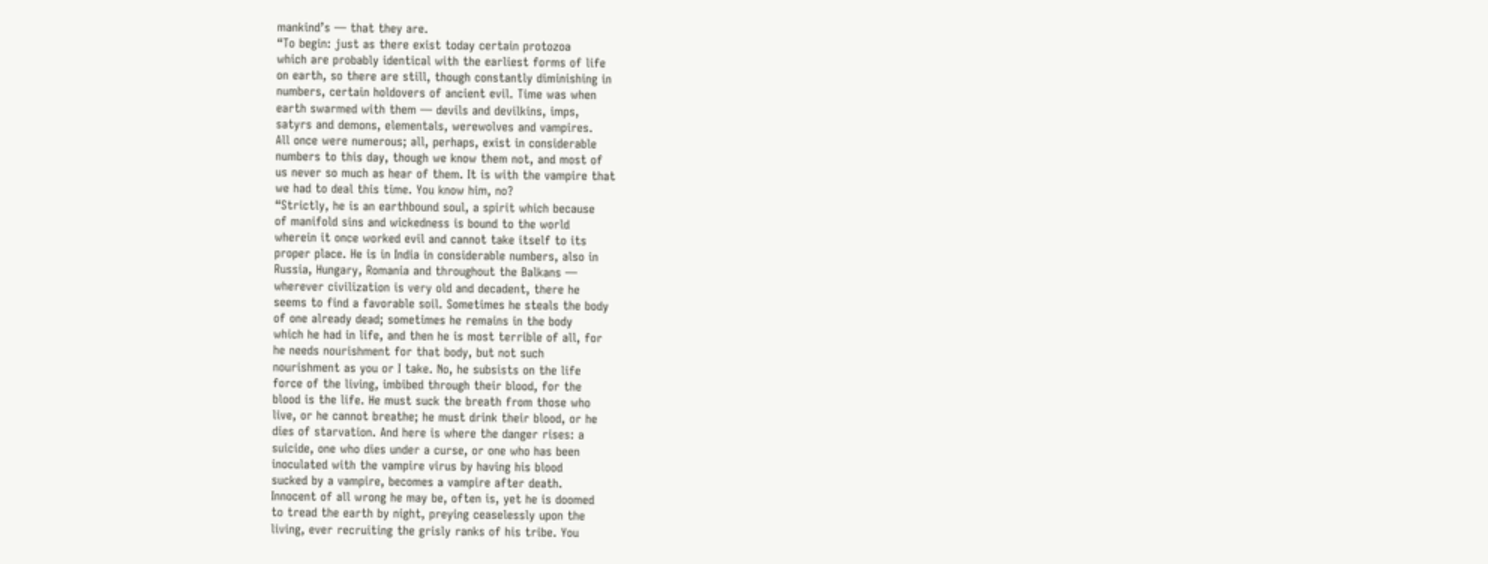mankind’s — that they are.
“To begin: just as there exist today certain protozoa
which are probably identical with the earliest forms of life
on earth, so there are still, though constantly diminishing in
numbers, certain holdovers of ancient evil. Time was when
earth swarmed with them — devils and devilkins, imps,
satyrs and demons, elementals, werewolves and vampires.
All once were numerous; all, perhaps, exist in considerable
numbers to this day, though we know them not, and most of
us never so much as hear of them. It is with the vampire that
we had to deal this time. You know him, no?
“Strictly, he is an earthbound soul, a spirit which because
of manifold sins and wickedness is bound to the world
wherein it once worked evil and cannot take itself to its
proper place. He is in India in considerable numbers, also in
Russia, Hungary, Romania and throughout the Balkans —
wherever civilization is very old and decadent, there he
seems to find a favorable soil. Sometimes he steals the body
of one already dead; sometimes he remains in the body
which he had in life, and then he is most terrible of all, for
he needs nourishment for that body, but not such
nourishment as you or I take. No, he subsists on the life
force of the living, imbibed through their blood, for the
blood is the life. He must suck the breath from those who
live, or he cannot breathe; he must drink their blood, or he
dies of starvation. And here is where the danger rises: a
suicide, one who dies under a curse, or one who has been
inoculated with the vampire virus by having his blood
sucked by a vampire, becomes a vampire after death.
Innocent of all wrong he may be, often is, yet he is doomed
to tread the earth by night, preying ceaselessly upon the
living, ever recruiting the grisly ranks of his tribe. You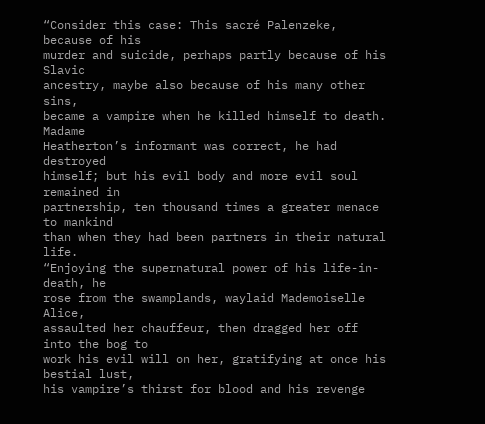“Consider this case: This sacré Palenzeke, because of his
murder and suicide, perhaps partly because of his Slavic
ancestry, maybe also because of his many other sins,
became a vampire when he killed himself to death. Madame
Heatherton’s informant was correct, he had destroyed
himself; but his evil body and more evil soul remained in
partnership, ten thousand times a greater menace to mankind
than when they had been partners in their natural life.
“Enjoying the supernatural power of his life-in-death, he
rose from the swamplands, waylaid Mademoiselle Alice,
assaulted her chauffeur, then dragged her off into the bog to
work his evil will on her, gratifying at once his bestial lust,
his vampire’s thirst for blood and his revenge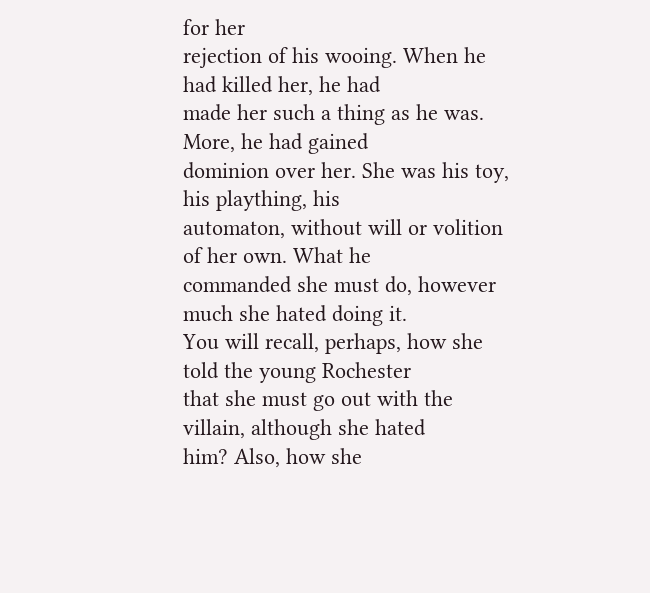for her
rejection of his wooing. When he had killed her, he had
made her such a thing as he was. More, he had gained
dominion over her. She was his toy, his plaything, his
automaton, without will or volition of her own. What he
commanded she must do, however much she hated doing it.
You will recall, perhaps, how she told the young Rochester
that she must go out with the villain, although she hated
him? Also, how she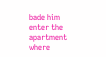bade him enter the apartment where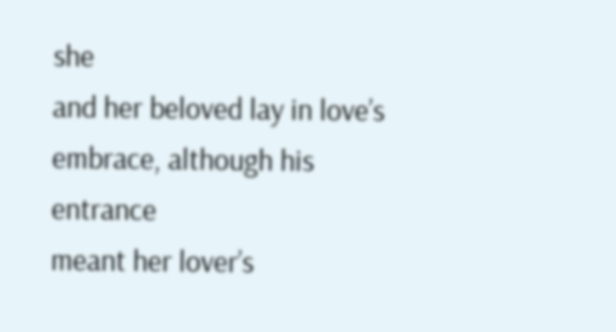she
and her beloved lay in love’s embrace, although his entrance
meant her lover’s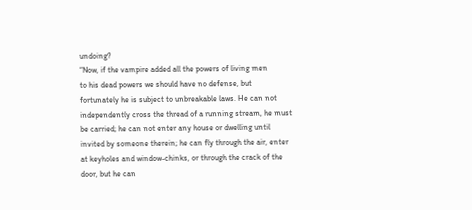undoing?
“Now, if the vampire added all the powers of living men
to his dead powers we should have no defense, but
fortunately he is subject to unbreakable laws. He can not
independently cross the thread of a running stream, he must
be carried; he can not enter any house or dwelling until
invited by someone therein; he can fly through the air, enter
at keyholes and window-chinks, or through the crack of the
door, but he can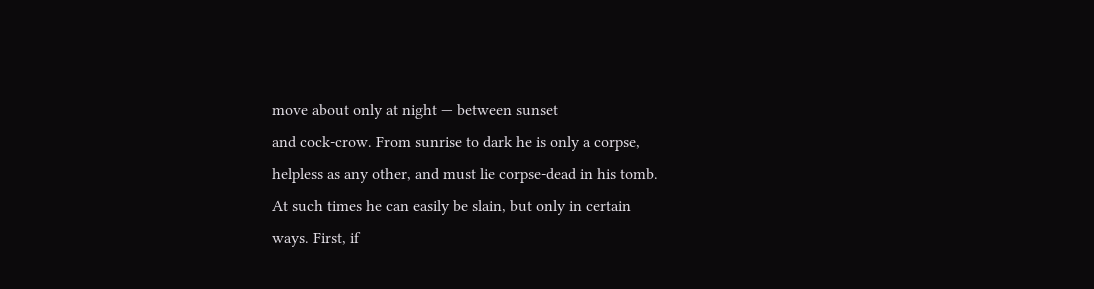move about only at night — between sunset
and cock-crow. From sunrise to dark he is only a corpse,
helpless as any other, and must lie corpse-dead in his tomb.
At such times he can easily be slain, but only in certain
ways. First, if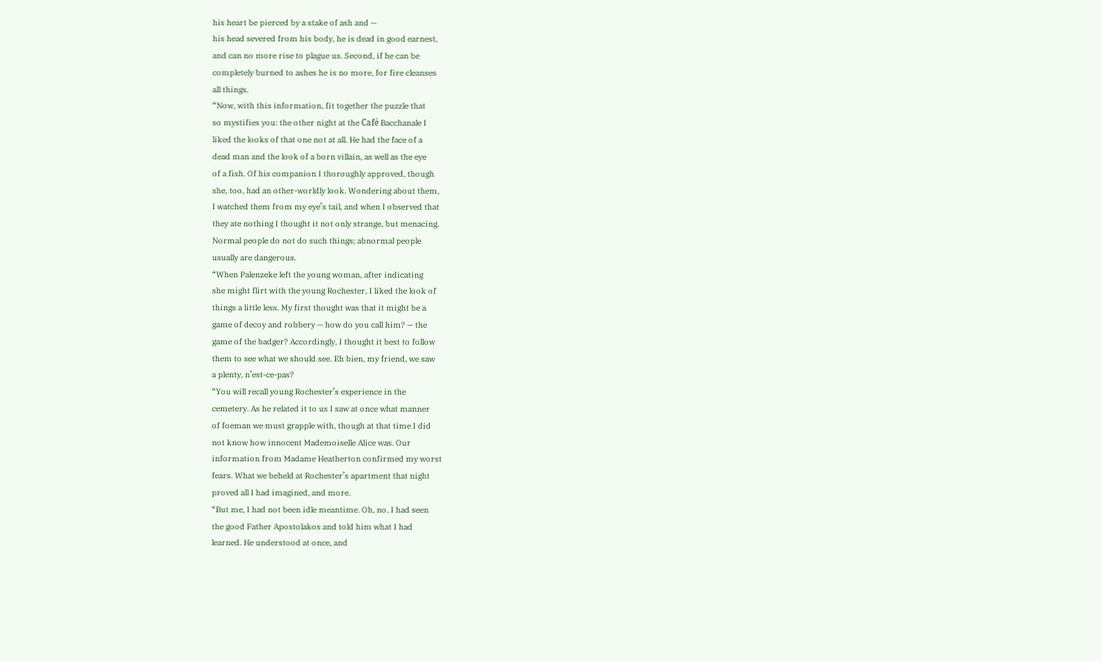his heart be pierced by a stake of ash and —
his head severed from his body, he is dead in good earnest,
and can no more rise to plague us. Second, if he can be
completely burned to ashes he is no more, for fire cleanses
all things.
“Now, with this information, fit together the puzzle that
so mystifies you: the other night at the Café Bacchanale I
liked the looks of that one not at all. He had the face of a
dead man and the look of a born villain, as well as the eye
of a fish. Of his companion I thoroughly approved, though
she, too, had an other-worldly look. Wondering about them,
I watched them from my eye’s tail, and when I observed that
they ate nothing I thought it not only strange, but menacing.
Normal people do not do such things; abnormal people
usually are dangerous.
“When Palenzeke left the young woman, after indicating
she might flirt with the young Rochester, I liked the look of
things a little less. My first thought was that it might be a
game of decoy and robbery — how do you call him? — the
game of the badger? Accordingly, I thought it best to follow
them to see what we should see. Eh bien, my friend, we saw
a plenty, n’est-ce-pas?
“You will recall young Rochester’s experience in the
cemetery. As he related it to us I saw at once what manner
of foeman we must grapple with, though at that time I did
not know how innocent Mademoiselle Alice was. Our
information from Madame Heatherton confirmed my worst
fears. What we beheld at Rochester’s apartment that night
proved all I had imagined, and more.
“But me, I had not been idle meantime. Oh, no. I had seen
the good Father Apostolakos and told him what I had
learned. He understood at once, and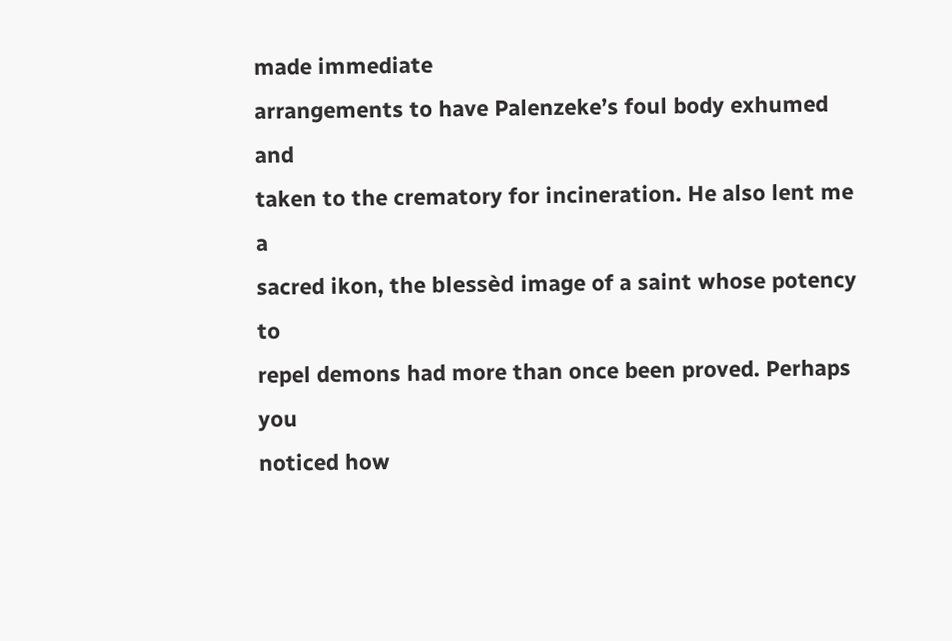made immediate
arrangements to have Palenzeke’s foul body exhumed and
taken to the crematory for incineration. He also lent me a
sacred ikon, the blessèd image of a saint whose potency to
repel demons had more than once been proved. Perhaps you
noticed how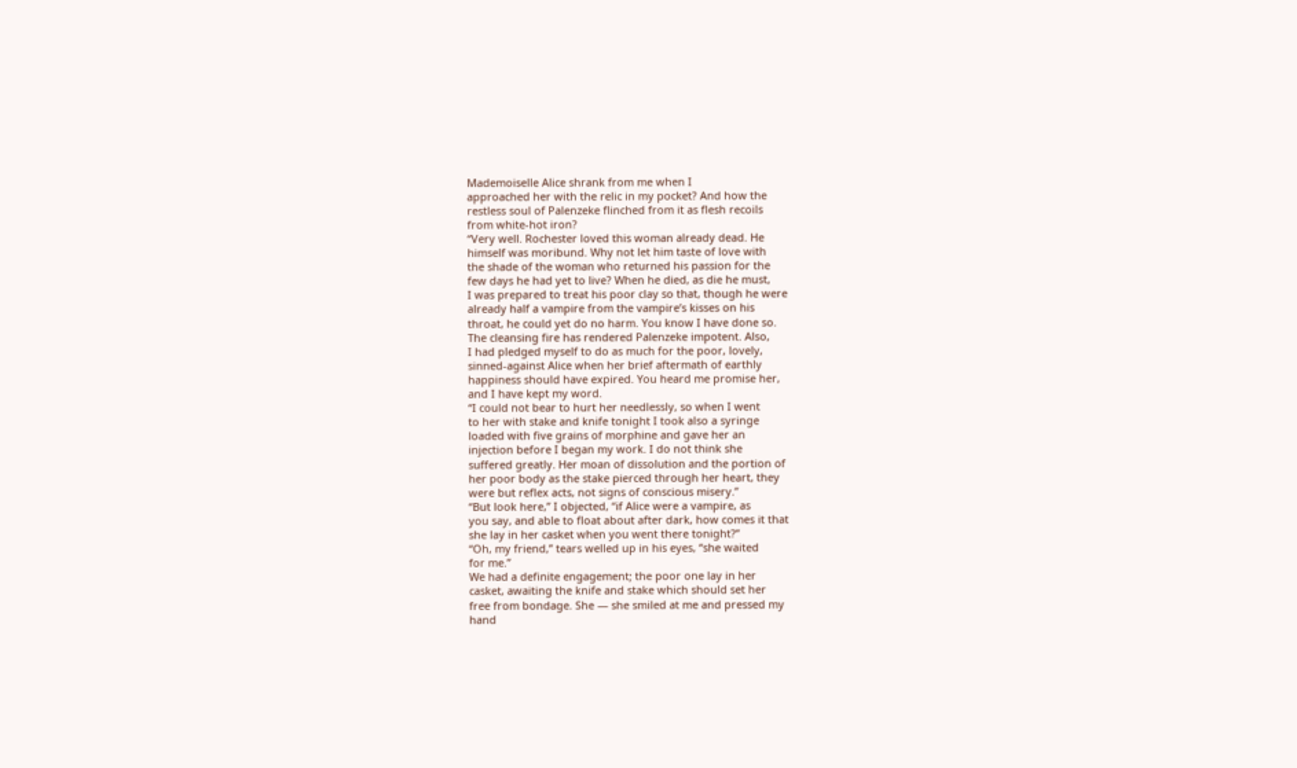Mademoiselle Alice shrank from me when I
approached her with the relic in my pocket? And how the
restless soul of Palenzeke flinched from it as flesh recoils
from white-hot iron?
“Very well. Rochester loved this woman already dead. He
himself was moribund. Why not let him taste of love with
the shade of the woman who returned his passion for the
few days he had yet to live? When he died, as die he must,
I was prepared to treat his poor clay so that, though he were
already half a vampire from the vampire’s kisses on his
throat, he could yet do no harm. You know I have done so.
The cleansing fire has rendered Palenzeke impotent. Also,
I had pledged myself to do as much for the poor, lovely,
sinned-against Alice when her brief aftermath of earthly
happiness should have expired. You heard me promise her,
and I have kept my word.
“I could not bear to hurt her needlessly, so when I went
to her with stake and knife tonight I took also a syringe
loaded with five grains of morphine and gave her an
injection before I began my work. I do not think she
suffered greatly. Her moan of dissolution and the portion of
her poor body as the stake pierced through her heart, they
were but reflex acts, not signs of conscious misery.”
“But look here,” I objected, “if Alice were a vampire, as
you say, and able to float about after dark, how comes it that
she lay in her casket when you went there tonight?”
“Oh, my friend,” tears welled up in his eyes, “she waited
for me.”
We had a definite engagement; the poor one lay in her
casket, awaiting the knife and stake which should set her
free from bondage. She — she smiled at me and pressed my
hand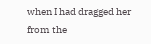when I had dragged her from the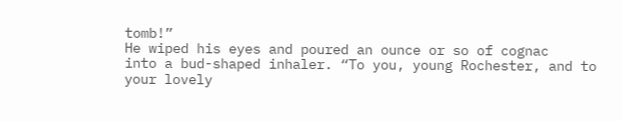tomb!”
He wiped his eyes and poured an ounce or so of cognac
into a bud-shaped inhaler. “To you, young Rochester, and to
your lovely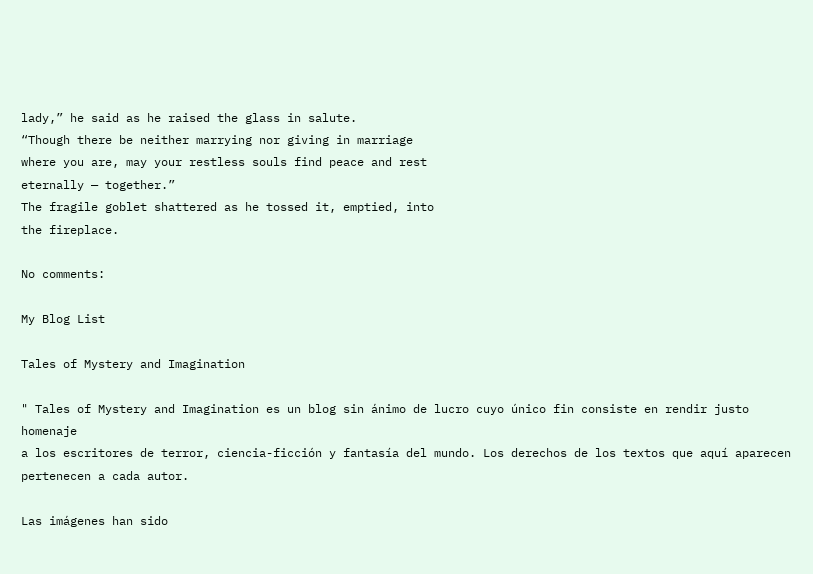lady,” he said as he raised the glass in salute.
“Though there be neither marrying nor giving in marriage
where you are, may your restless souls find peace and rest
eternally — together.”
The fragile goblet shattered as he tossed it, emptied, into
the fireplace.

No comments:

My Blog List

Tales of Mystery and Imagination

" Tales of Mystery and Imagination es un blog sin ánimo de lucro cuyo único fin consiste en rendir justo homenaje
a los escritores de terror, ciencia-ficción y fantasía del mundo. Los derechos de los textos que aquí aparecen pertenecen a cada autor.

Las imágenes han sido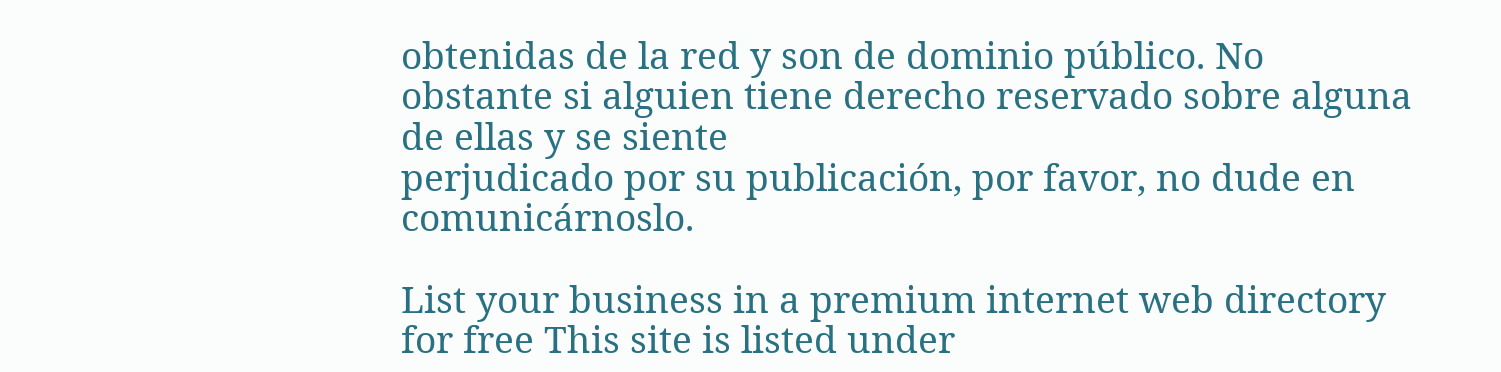obtenidas de la red y son de dominio público. No obstante si alguien tiene derecho reservado sobre alguna de ellas y se siente
perjudicado por su publicación, por favor, no dude en comunicárnoslo.

List your business in a premium internet web directory for free This site is listed under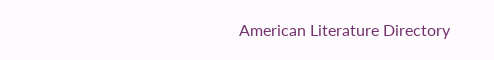American Literature Directory